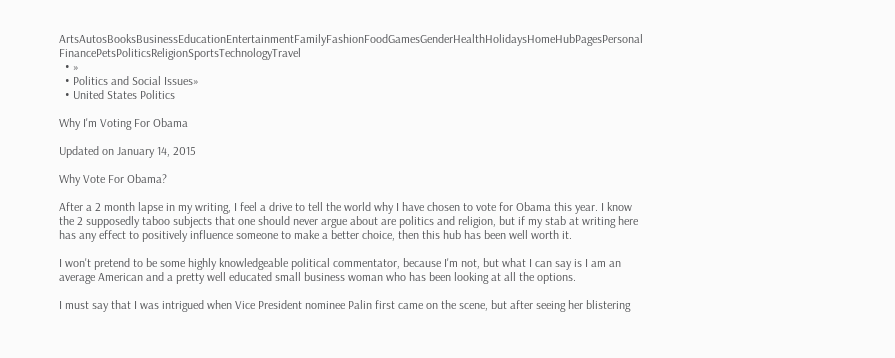ArtsAutosBooksBusinessEducationEntertainmentFamilyFashionFoodGamesGenderHealthHolidaysHomeHubPagesPersonal FinancePetsPoliticsReligionSportsTechnologyTravel
  • »
  • Politics and Social Issues»
  • United States Politics

Why I'm Voting For Obama

Updated on January 14, 2015

Why Vote For Obama?

After a 2 month lapse in my writing, I feel a drive to tell the world why I have chosen to vote for Obama this year. I know the 2 supposedly taboo subjects that one should never argue about are politics and religion, but if my stab at writing here has any effect to positively influence someone to make a better choice, then this hub has been well worth it.

I won't pretend to be some highly knowledgeable political commentator, because I'm not, but what I can say is I am an average American and a pretty well educated small business woman who has been looking at all the options.

I must say that I was intrigued when Vice President nominee Palin first came on the scene, but after seeing her blistering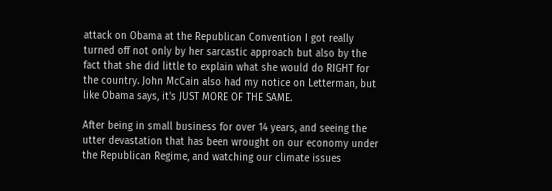attack on Obama at the Republican Convention I got really turned off not only by her sarcastic approach but also by the fact that she did little to explain what she would do RIGHT for the country. John McCain also had my notice on Letterman, but like Obama says, it's JUST MORE OF THE SAME.

After being in small business for over 14 years, and seeing the utter devastation that has been wrought on our economy under the Republican Regime, and watching our climate issues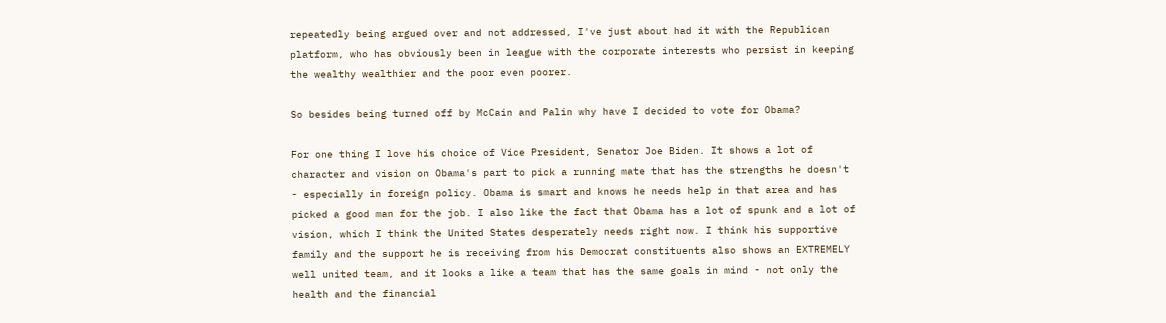repeatedly being argued over and not addressed, I've just about had it with the Republican platform, who has obviously been in league with the corporate interests who persist in keeping the wealthy wealthier and the poor even poorer.

So besides being turned off by McCain and Palin why have I decided to vote for Obama?

For one thing I love his choice of Vice President, Senator Joe Biden. It shows a lot of character and vision on Obama's part to pick a running mate that has the strengths he doesn't - especially in foreign policy. Obama is smart and knows he needs help in that area and has picked a good man for the job. I also like the fact that Obama has a lot of spunk and a lot of vision, which I think the United States desperately needs right now. I think his supportive family and the support he is receiving from his Democrat constituents also shows an EXTREMELY well united team, and it looks a like a team that has the same goals in mind - not only the health and the financial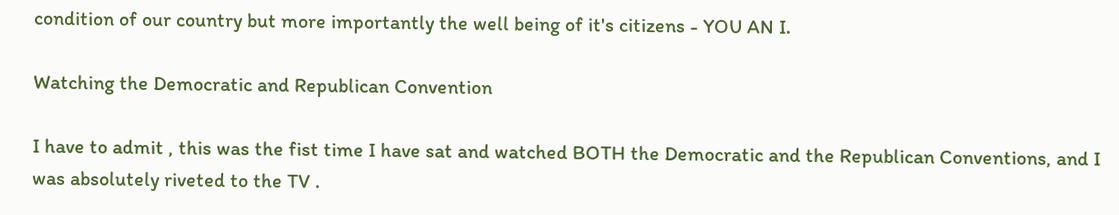condition of our country but more importantly the well being of it's citizens - YOU AN I.

Watching the Democratic and Republican Convention

I have to admit , this was the fist time I have sat and watched BOTH the Democratic and the Republican Conventions, and I was absolutely riveted to the TV .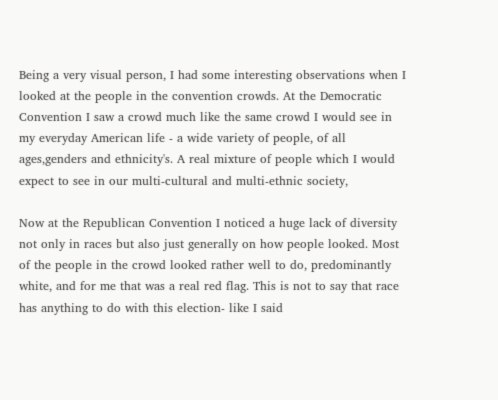Being a very visual person, I had some interesting observations when I looked at the people in the convention crowds. At the Democratic Convention I saw a crowd much like the same crowd I would see in my everyday American life - a wide variety of people, of all ages,genders and ethnicity's. A real mixture of people which I would expect to see in our multi-cultural and multi-ethnic society,

Now at the Republican Convention I noticed a huge lack of diversity not only in races but also just generally on how people looked. Most of the people in the crowd looked rather well to do, predominantly white, and for me that was a real red flag. This is not to say that race has anything to do with this election- like I said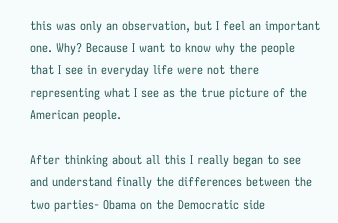this was only an observation, but I feel an important one. Why? Because I want to know why the people that I see in everyday life were not there representing what I see as the true picture of the American people.

After thinking about all this I really began to see and understand finally the differences between the two parties- Obama on the Democratic side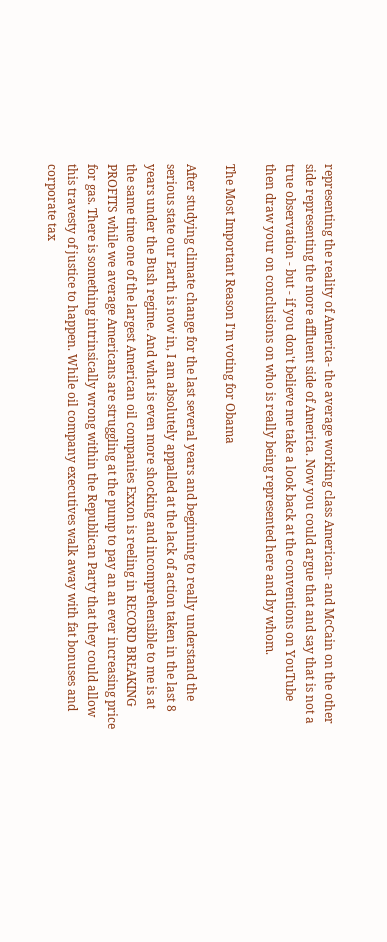representing the reality of America- the average working class American- and McCain on the other side representing the more affluent side of America. Now you could argue that and say that is not a true observation - but - if you don't believe me take a look back at the conventions on YouTube then draw your on conclusions on who is really being represented here and by whom.

The Most Important Reason I'm voting for Obama

After studying climate change for the last several years and beginning to really understand the serious state our Earth is now in, I am absolutely appalled at the lack of action taken in the last 8 years under the Bush regime. And what is even more shocking and incomprehensible to me is at the same time one of the largest American oil companies Exxon is reeling in RECORD BREAKING PROFITS while we average Americans are struggling at the pump to pay an an ever increasing price for gas. There is something intrinsically wrong within the Republican Party that they could allow this travesty of justice to happen. While oil company executives walk away with fat bonuses and corporate tax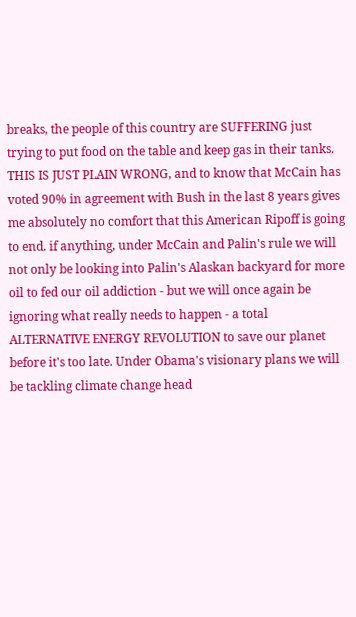breaks, the people of this country are SUFFERING just trying to put food on the table and keep gas in their tanks. THIS IS JUST PLAIN WRONG, and to know that McCain has voted 90% in agreement with Bush in the last 8 years gives me absolutely no comfort that this American Ripoff is going to end. if anything, under McCain and Palin's rule we will not only be looking into Palin's Alaskan backyard for more oil to fed our oil addiction - but we will once again be ignoring what really needs to happen - a total ALTERNATIVE ENERGY REVOLUTION to save our planet before it's too late. Under Obama's visionary plans we will be tackling climate change head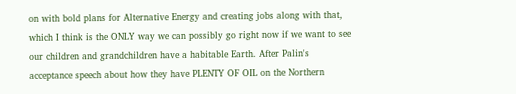on with bold plans for Alternative Energy and creating jobs along with that, which I think is the ONLY way we can possibly go right now if we want to see our children and grandchildren have a habitable Earth. After Palin's acceptance speech about how they have PLENTY OF OIL on the Northern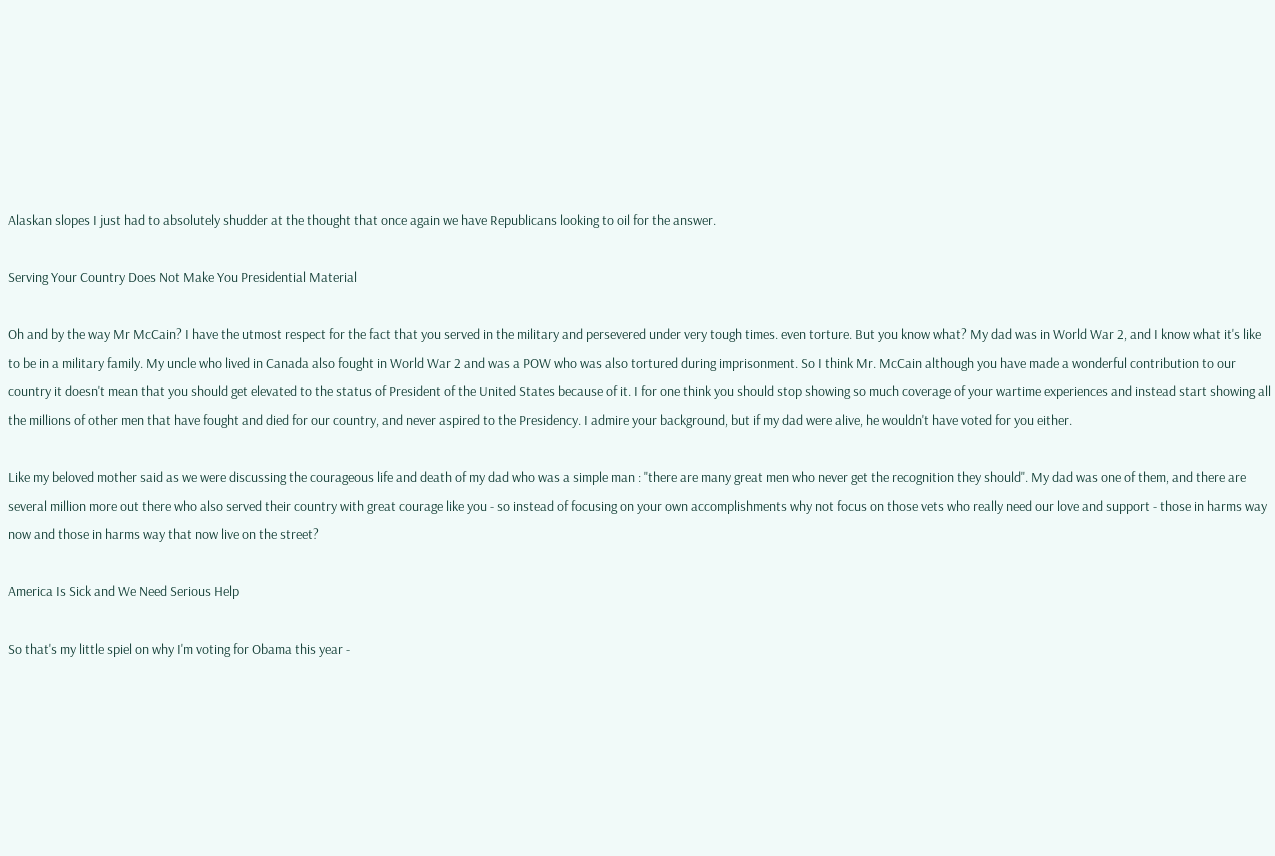Alaskan slopes I just had to absolutely shudder at the thought that once again we have Republicans looking to oil for the answer.

Serving Your Country Does Not Make You Presidential Material

Oh and by the way Mr McCain? I have the utmost respect for the fact that you served in the military and persevered under very tough times. even torture. But you know what? My dad was in World War 2, and I know what it's like to be in a military family. My uncle who lived in Canada also fought in World War 2 and was a POW who was also tortured during imprisonment. So I think Mr. McCain although you have made a wonderful contribution to our country it doesn't mean that you should get elevated to the status of President of the United States because of it. I for one think you should stop showing so much coverage of your wartime experiences and instead start showing all the millions of other men that have fought and died for our country, and never aspired to the Presidency. I admire your background, but if my dad were alive, he wouldn't have voted for you either.

Like my beloved mother said as we were discussing the courageous life and death of my dad who was a simple man : "there are many great men who never get the recognition they should". My dad was one of them, and there are several million more out there who also served their country with great courage like you - so instead of focusing on your own accomplishments why not focus on those vets who really need our love and support - those in harms way now and those in harms way that now live on the street?

America Is Sick and We Need Serious Help

So that's my little spiel on why I'm voting for Obama this year -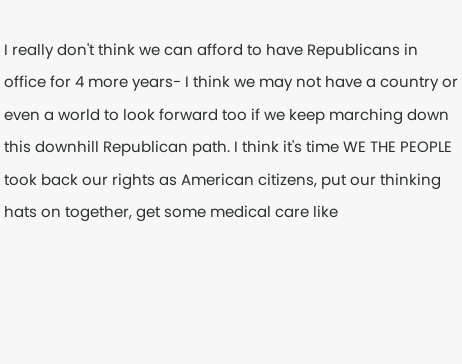I really don't think we can afford to have Republicans in office for 4 more years- I think we may not have a country or even a world to look forward too if we keep marching down this downhill Republican path. I think it's time WE THE PEOPLE took back our rights as American citizens, put our thinking hats on together, get some medical care like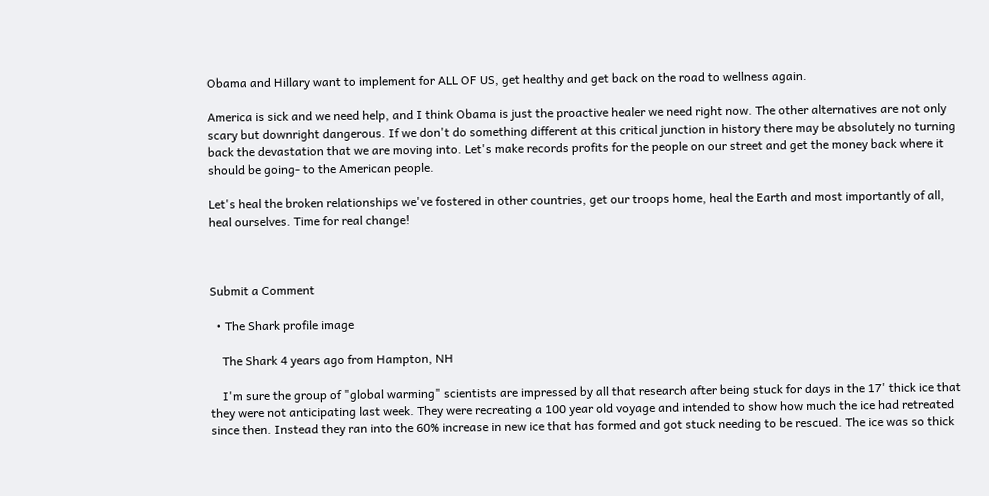Obama and Hillary want to implement for ALL OF US, get healthy and get back on the road to wellness again.

America is sick and we need help, and I think Obama is just the proactive healer we need right now. The other alternatives are not only scary but downright dangerous. If we don't do something different at this critical junction in history there may be absolutely no turning back the devastation that we are moving into. Let's make records profits for the people on our street and get the money back where it should be going- to the American people.

Let's heal the broken relationships we've fostered in other countries, get our troops home, heal the Earth and most importantly of all, heal ourselves. Time for real change!



Submit a Comment

  • The Shark profile image

    The Shark 4 years ago from Hampton, NH

    I'm sure the group of "global warming" scientists are impressed by all that research after being stuck for days in the 17' thick ice that they were not anticipating last week. They were recreating a 100 year old voyage and intended to show how much the ice had retreated since then. Instead they ran into the 60% increase in new ice that has formed and got stuck needing to be rescued. The ice was so thick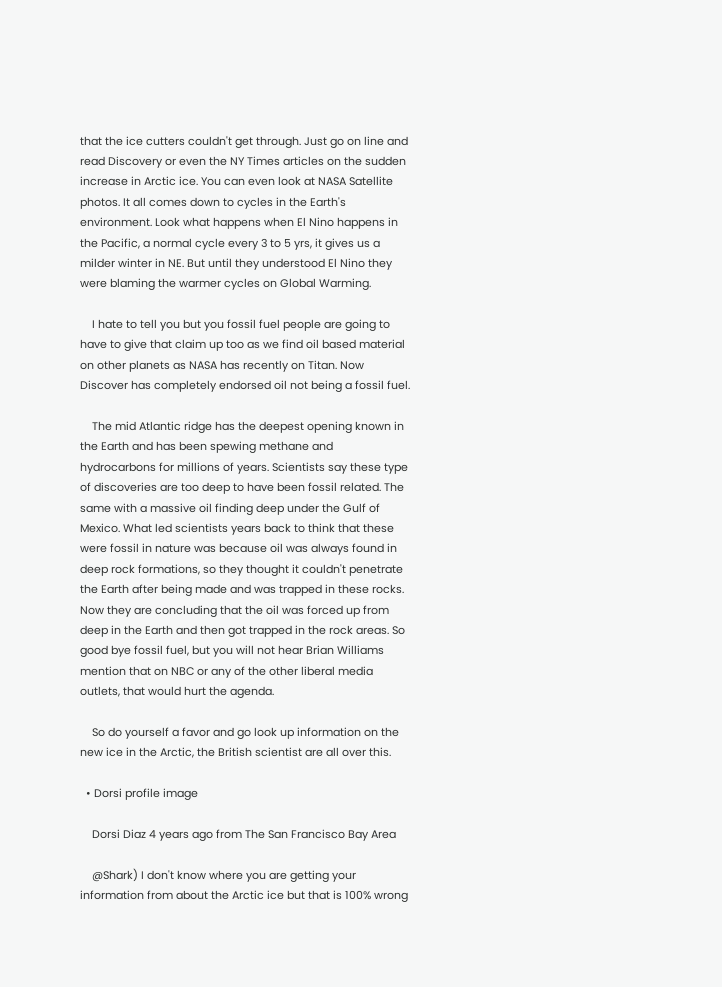that the ice cutters couldn't get through. Just go on line and read Discovery or even the NY Times articles on the sudden increase in Arctic ice. You can even look at NASA Satellite photos. It all comes down to cycles in the Earth's environment. Look what happens when El Nino happens in the Pacific, a normal cycle every 3 to 5 yrs, it gives us a milder winter in NE. But until they understood El Nino they were blaming the warmer cycles on Global Warming.

    I hate to tell you but you fossil fuel people are going to have to give that claim up too as we find oil based material on other planets as NASA has recently on Titan. Now Discover has completely endorsed oil not being a fossil fuel.

    The mid Atlantic ridge has the deepest opening known in the Earth and has been spewing methane and hydrocarbons for millions of years. Scientists say these type of discoveries are too deep to have been fossil related. The same with a massive oil finding deep under the Gulf of Mexico. What led scientists years back to think that these were fossil in nature was because oil was always found in deep rock formations, so they thought it couldn't penetrate the Earth after being made and was trapped in these rocks. Now they are concluding that the oil was forced up from deep in the Earth and then got trapped in the rock areas. So good bye fossil fuel, but you will not hear Brian Williams mention that on NBC or any of the other liberal media outlets, that would hurt the agenda.

    So do yourself a favor and go look up information on the new ice in the Arctic, the British scientist are all over this.

  • Dorsi profile image

    Dorsi Diaz 4 years ago from The San Francisco Bay Area

    @Shark) I don't know where you are getting your information from about the Arctic ice but that is 100% wrong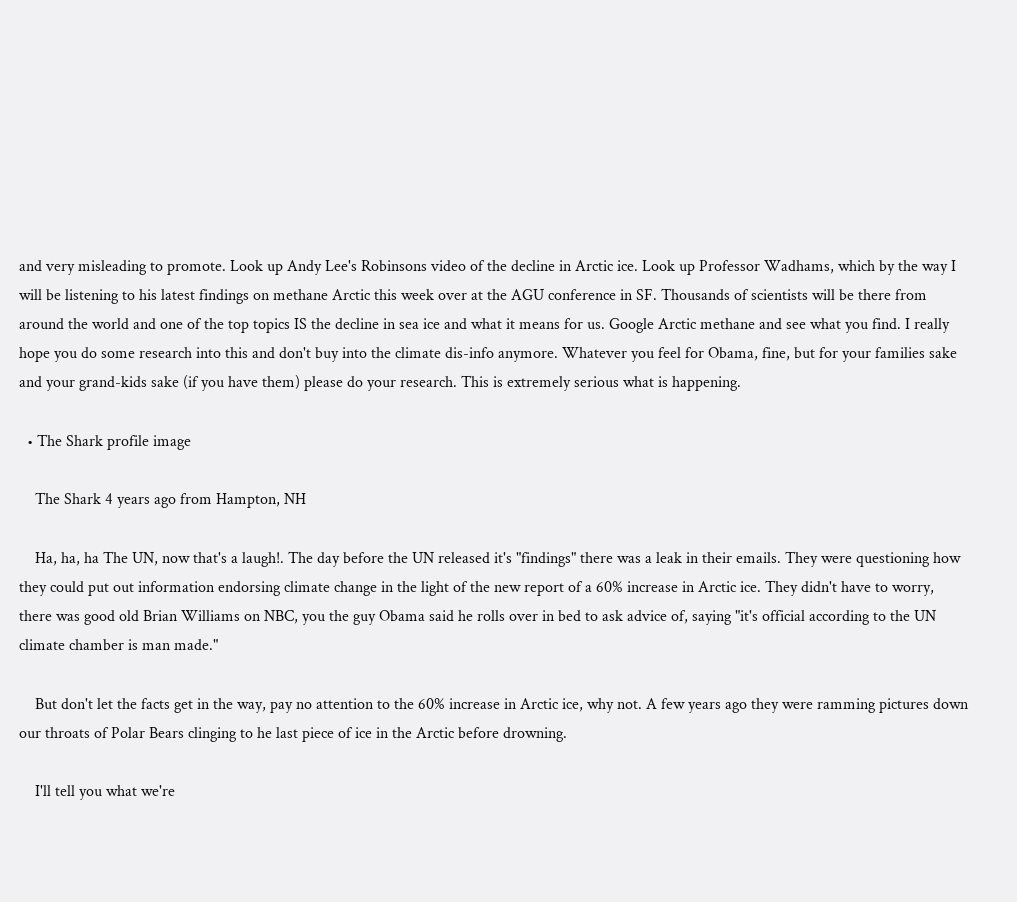and very misleading to promote. Look up Andy Lee's Robinsons video of the decline in Arctic ice. Look up Professor Wadhams, which by the way I will be listening to his latest findings on methane Arctic this week over at the AGU conference in SF. Thousands of scientists will be there from around the world and one of the top topics IS the decline in sea ice and what it means for us. Google Arctic methane and see what you find. I really hope you do some research into this and don't buy into the climate dis-info anymore. Whatever you feel for Obama, fine, but for your families sake and your grand-kids sake (if you have them) please do your research. This is extremely serious what is happening.

  • The Shark profile image

    The Shark 4 years ago from Hampton, NH

    Ha, ha, ha The UN, now that's a laugh!. The day before the UN released it's "findings" there was a leak in their emails. They were questioning how they could put out information endorsing climate change in the light of the new report of a 60% increase in Arctic ice. They didn't have to worry, there was good old Brian Williams on NBC, you the guy Obama said he rolls over in bed to ask advice of, saying "it's official according to the UN climate chamber is man made."

    But don't let the facts get in the way, pay no attention to the 60% increase in Arctic ice, why not. A few years ago they were ramming pictures down our throats of Polar Bears clinging to he last piece of ice in the Arctic before drowning.

    I'll tell you what we're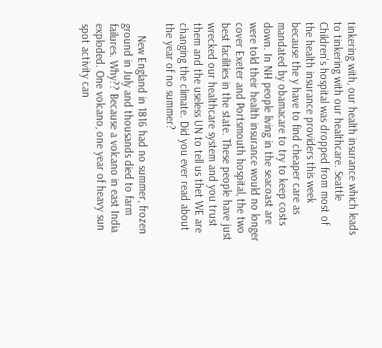tinkering with, our health insurance which leads to tinkering with our healthcare. Seattle Children's hospital was dropped from most of the health insurance providers this week because the y have to find cheaper care as mandated by obamacare to try to keep costs down. In NH people living in the seacoast are were told their health insurance would no longer cover Exeter and Portsmouth hospital, the two best facilities in the state. These people have just wrecked our healthcare system and you trust them and the useless UN to tell us thet WE are changing the climate. Did you ever read about the year of no summer?

    New England in 1816 had no summer, frozen ground in July and thousands died to farm failures. Why?? Because a volcano in east India exploded. One volcano, one year of heavy sun spot activity can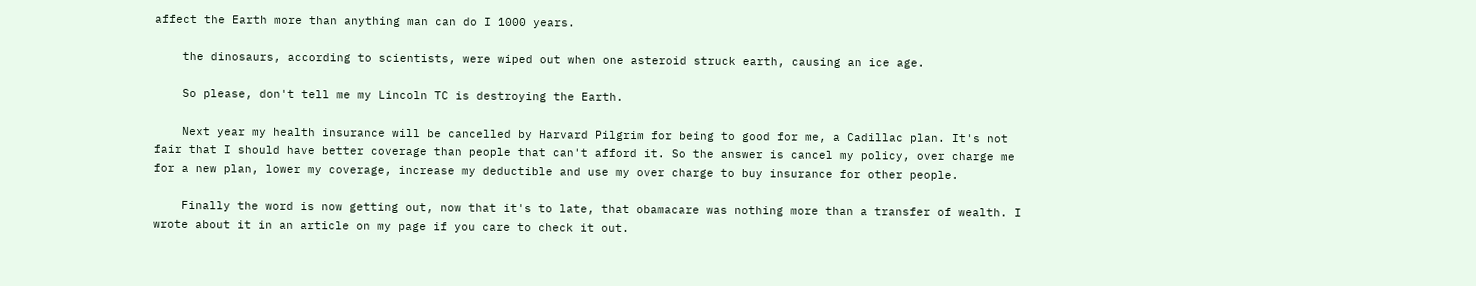affect the Earth more than anything man can do I 1000 years.

    the dinosaurs, according to scientists, were wiped out when one asteroid struck earth, causing an ice age.

    So please, don't tell me my Lincoln TC is destroying the Earth.

    Next year my health insurance will be cancelled by Harvard Pilgrim for being to good for me, a Cadillac plan. It's not fair that I should have better coverage than people that can't afford it. So the answer is cancel my policy, over charge me for a new plan, lower my coverage, increase my deductible and use my over charge to buy insurance for other people.

    Finally the word is now getting out, now that it's to late, that obamacare was nothing more than a transfer of wealth. I wrote about it in an article on my page if you care to check it out.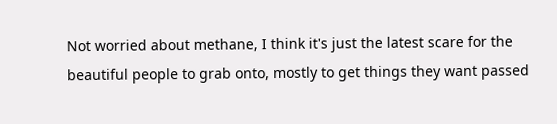Not worried about methane, I think it's just the latest scare for the beautiful people to grab onto, mostly to get things they want passed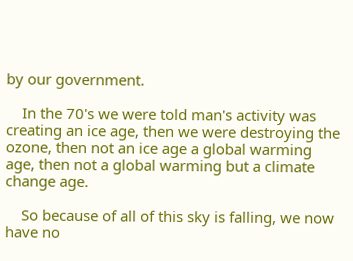by our government.

    In the 70's we were told man's activity was creating an ice age, then we were destroying the ozone, then not an ice age a global warming age, then not a global warming but a climate change age.

    So because of all of this sky is falling, we now have no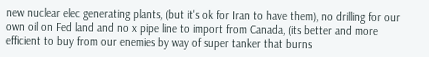new nuclear elec generating plants, (but it's ok for Iran to have them), no drilling for our own oil on Fed land and no x pipe line to import from Canada, (its better and more efficient to buy from our enemies by way of super tanker that burns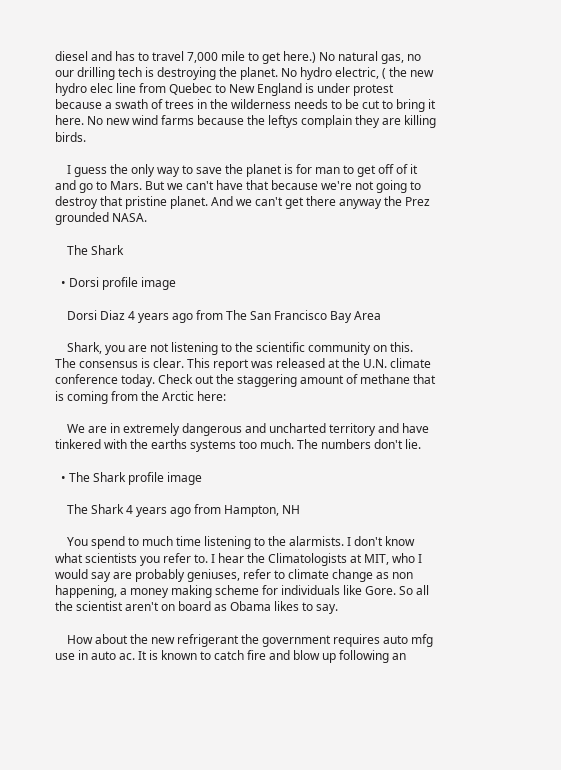diesel and has to travel 7,000 mile to get here.) No natural gas, no our drilling tech is destroying the planet. No hydro electric, ( the new hydro elec line from Quebec to New England is under protest because a swath of trees in the wilderness needs to be cut to bring it here. No new wind farms because the leftys complain they are killing birds.

    I guess the only way to save the planet is for man to get off of it and go to Mars. But we can't have that because we're not going to destroy that pristine planet. And we can't get there anyway the Prez grounded NASA.

    The Shark

  • Dorsi profile image

    Dorsi Diaz 4 years ago from The San Francisco Bay Area

    Shark, you are not listening to the scientific community on this. The consensus is clear. This report was released at the U.N. climate conference today. Check out the staggering amount of methane that is coming from the Arctic here:

    We are in extremely dangerous and uncharted territory and have tinkered with the earths systems too much. The numbers don't lie.

  • The Shark profile image

    The Shark 4 years ago from Hampton, NH

    You spend to much time listening to the alarmists. I don't know what scientists you refer to. I hear the Climatologists at MIT, who I would say are probably geniuses, refer to climate change as non happening, a money making scheme for individuals like Gore. So all the scientist aren't on board as Obama likes to say.

    How about the new refrigerant the government requires auto mfg use in auto ac. It is known to catch fire and blow up following an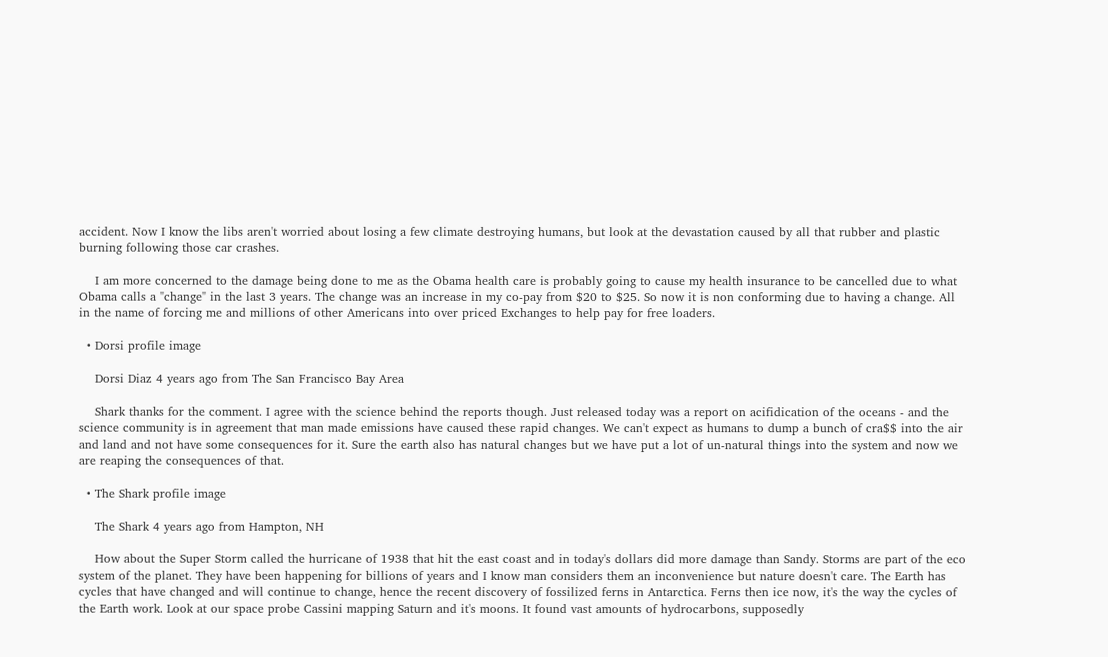accident. Now I know the libs aren't worried about losing a few climate destroying humans, but look at the devastation caused by all that rubber and plastic burning following those car crashes.

    I am more concerned to the damage being done to me as the Obama health care is probably going to cause my health insurance to be cancelled due to what Obama calls a "change" in the last 3 years. The change was an increase in my co-pay from $20 to $25. So now it is non conforming due to having a change. All in the name of forcing me and millions of other Americans into over priced Exchanges to help pay for free loaders.

  • Dorsi profile image

    Dorsi Diaz 4 years ago from The San Francisco Bay Area

    Shark thanks for the comment. I agree with the science behind the reports though. Just released today was a report on acifidication of the oceans - and the science community is in agreement that man made emissions have caused these rapid changes. We can't expect as humans to dump a bunch of cra$$ into the air and land and not have some consequences for it. Sure the earth also has natural changes but we have put a lot of un-natural things into the system and now we are reaping the consequences of that.

  • The Shark profile image

    The Shark 4 years ago from Hampton, NH

    How about the Super Storm called the hurricane of 1938 that hit the east coast and in today's dollars did more damage than Sandy. Storms are part of the eco system of the planet. They have been happening for billions of years and I know man considers them an inconvenience but nature doesn't care. The Earth has cycles that have changed and will continue to change, hence the recent discovery of fossilized ferns in Antarctica. Ferns then ice now, it's the way the cycles of the Earth work. Look at our space probe Cassini mapping Saturn and it's moons. It found vast amounts of hydrocarbons, supposedly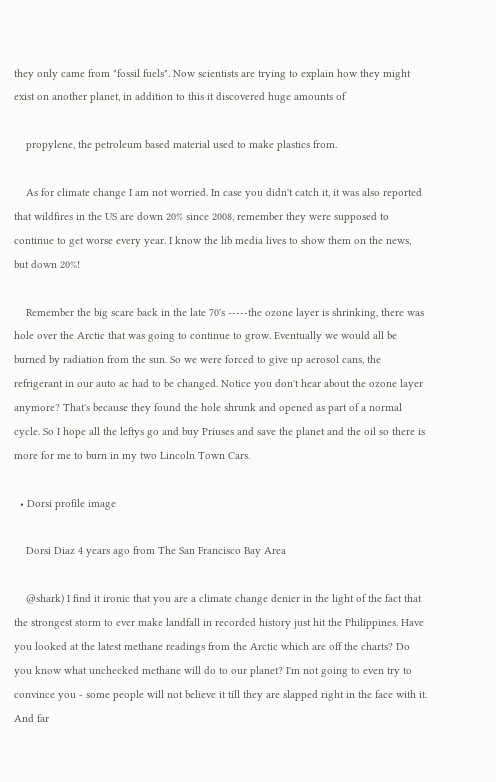they only came from "fossil fuels". Now scientists are trying to explain how they might exist on another planet, in addition to this it discovered huge amounts of

    propylene, the petroleum based material used to make plastics from.

    As for climate change I am not worried. In case you didn't catch it, it was also reported that wildfires in the US are down 20% since 2008, remember they were supposed to continue to get worse every year. I know the lib media lives to show them on the news, but down 20%!

    Remember the big scare back in the late 70's -----the ozone layer is shrinking, there was hole over the Arctic that was going to continue to grow. Eventually we would all be burned by radiation from the sun. So we were forced to give up aerosol cans, the refrigerant in our auto ac had to be changed. Notice you don't hear about the ozone layer anymore? That's because they found the hole shrunk and opened as part of a normal cycle. So I hope all the leftys go and buy Priuses and save the planet and the oil so there is more for me to burn in my two Lincoln Town Cars.

  • Dorsi profile image

    Dorsi Diaz 4 years ago from The San Francisco Bay Area

    @shark) I find it ironic that you are a climate change denier in the light of the fact that the strongest storm to ever make landfall in recorded history just hit the Philippines. Have you looked at the latest methane readings from the Arctic which are off the charts? Do you know what unchecked methane will do to our planet? I'm not going to even try to convince you - some people will not believe it till they are slapped right in the face with it. And far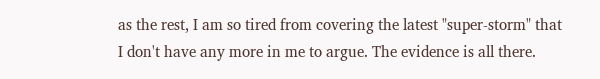as the rest, I am so tired from covering the latest "super-storm" that I don't have any more in me to argue. The evidence is all there.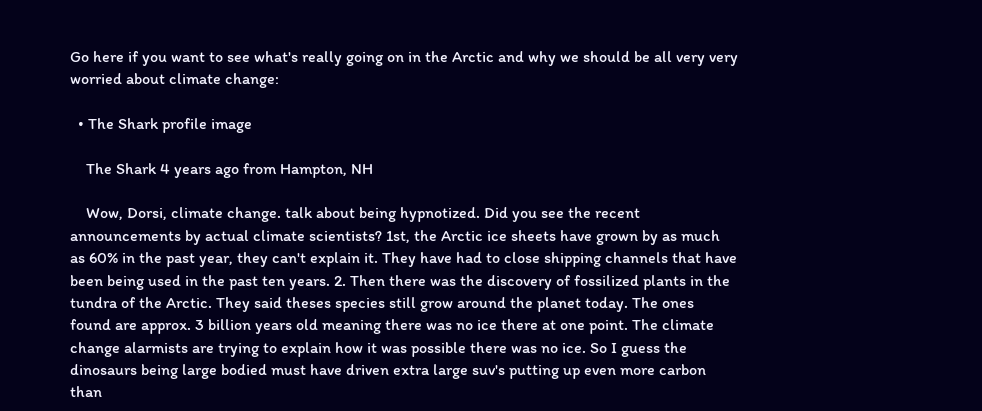Go here if you want to see what's really going on in the Arctic and why we should be all very very worried about climate change:

  • The Shark profile image

    The Shark 4 years ago from Hampton, NH

    Wow, Dorsi, climate change. talk about being hypnotized. Did you see the recent announcements by actual climate scientists? 1st, the Arctic ice sheets have grown by as much as 60% in the past year, they can't explain it. They have had to close shipping channels that have been being used in the past ten years. 2. Then there was the discovery of fossilized plants in the tundra of the Arctic. They said theses species still grow around the planet today. The ones found are approx. 3 billion years old meaning there was no ice there at one point. The climate change alarmists are trying to explain how it was possible there was no ice. So I guess the dinosaurs being large bodied must have driven extra large suv's putting up even more carbon than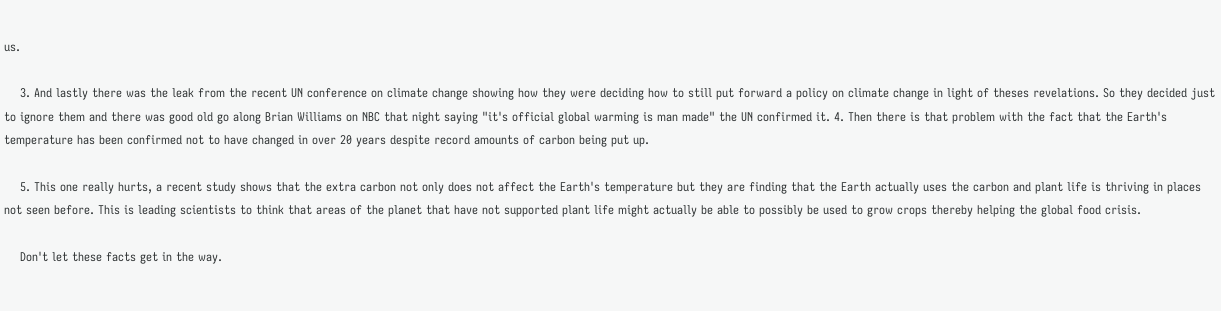us.

    3. And lastly there was the leak from the recent UN conference on climate change showing how they were deciding how to still put forward a policy on climate change in light of theses revelations. So they decided just to ignore them and there was good old go along Brian Williams on NBC that night saying "it's official global warming is man made" the UN confirmed it. 4. Then there is that problem with the fact that the Earth's temperature has been confirmed not to have changed in over 20 years despite record amounts of carbon being put up.

    5. This one really hurts, a recent study shows that the extra carbon not only does not affect the Earth's temperature but they are finding that the Earth actually uses the carbon and plant life is thriving in places not seen before. This is leading scientists to think that areas of the planet that have not supported plant life might actually be able to possibly be used to grow crops thereby helping the global food crisis.

    Don't let these facts get in the way.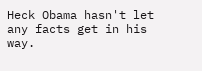Heck Obama hasn't let any facts get in his way.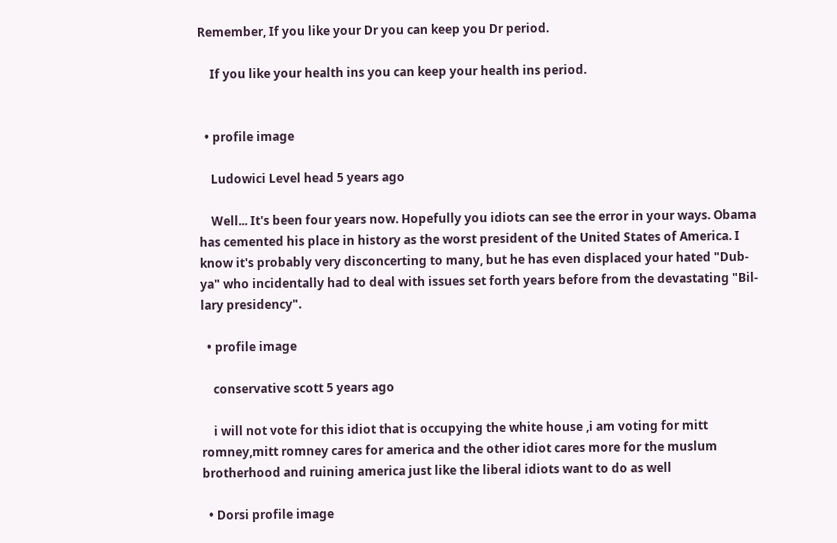Remember, If you like your Dr you can keep you Dr period.

    If you like your health ins you can keep your health ins period.


  • profile image

    Ludowici Level head 5 years ago

    Well... It's been four years now. Hopefully you idiots can see the error in your ways. Obama has cemented his place in history as the worst president of the United States of America. I know it's probably very disconcerting to many, but he has even displaced your hated "Dub-ya" who incidentally had to deal with issues set forth years before from the devastating "Bil-lary presidency".

  • profile image

    conservative scott 5 years ago

    i will not vote for this idiot that is occupying the white house ,i am voting for mitt romney,mitt romney cares for america and the other idiot cares more for the muslum brotherhood and ruining america just like the liberal idiots want to do as well

  • Dorsi profile image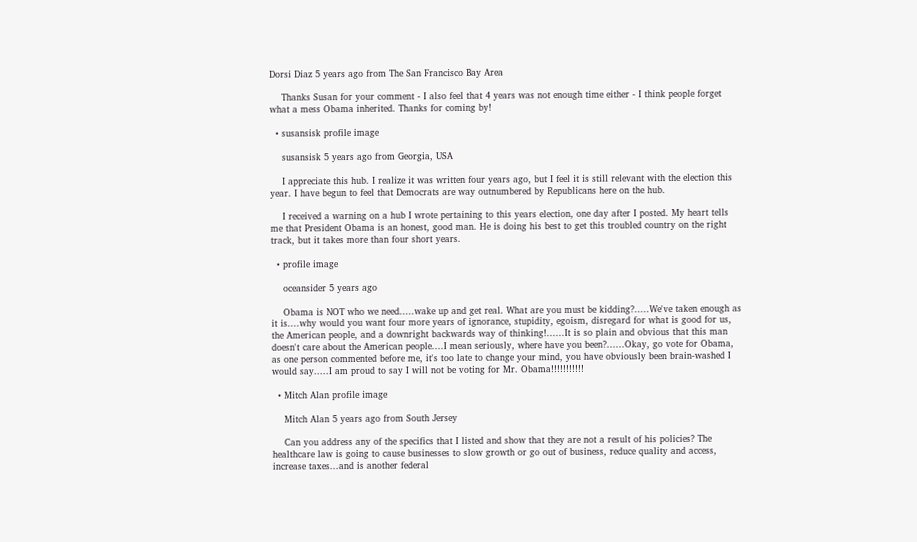Dorsi Diaz 5 years ago from The San Francisco Bay Area

    Thanks Susan for your comment - I also feel that 4 years was not enough time either - I think people forget what a mess Obama inherited. Thanks for coming by!

  • susansisk profile image

    susansisk 5 years ago from Georgia, USA

    I appreciate this hub. I realize it was written four years ago, but I feel it is still relevant with the election this year. I have begun to feel that Democrats are way outnumbered by Republicans here on the hub.

    I received a warning on a hub I wrote pertaining to this years election, one day after I posted. My heart tells me that President Obama is an honest, good man. He is doing his best to get this troubled country on the right track, but it takes more than four short years.

  • profile image

    oceansider 5 years ago

    Obama is NOT who we need.....wake up and get real. What are you must be kidding?.....We've taken enough as it is....why would you want four more years of ignorance, stupidity, egoism, disregard for what is good for us, the American people, and a downright backwards way of thinking!......It is so plain and obvious that this man doesn't care about the American people....I mean seriously, where have you been?......Okay, go vote for Obama, as one person commented before me, it's too late to change your mind, you have obviously been brain-washed I would say.....I am proud to say I will not be voting for Mr. Obama!!!!!!!!!!!

  • Mitch Alan profile image

    Mitch Alan 5 years ago from South Jersey

    Can you address any of the specifics that I listed and show that they are not a result of his policies? The healthcare law is going to cause businesses to slow growth or go out of business, reduce quality and access, increase taxes...and is another federal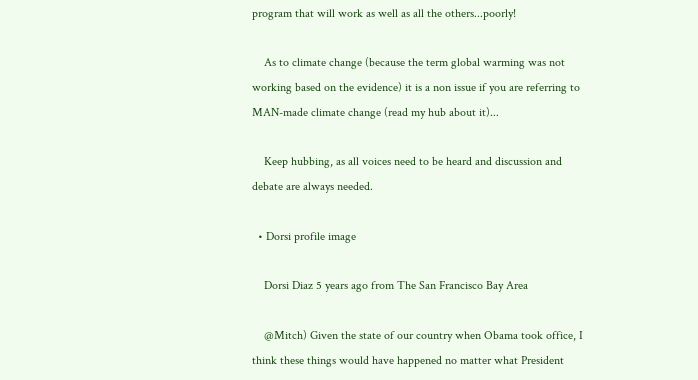program that will work as well as all the others...poorly!

    As to climate change (because the term global warming was not working based on the evidence) it is a non issue if you are referring to MAN-made climate change (read my hub about it)...

    Keep hubbing, as all voices need to be heard and discussion and debate are always needed.

  • Dorsi profile image

    Dorsi Diaz 5 years ago from The San Francisco Bay Area

    @Mitch) Given the state of our country when Obama took office, I think these things would have happened no matter what President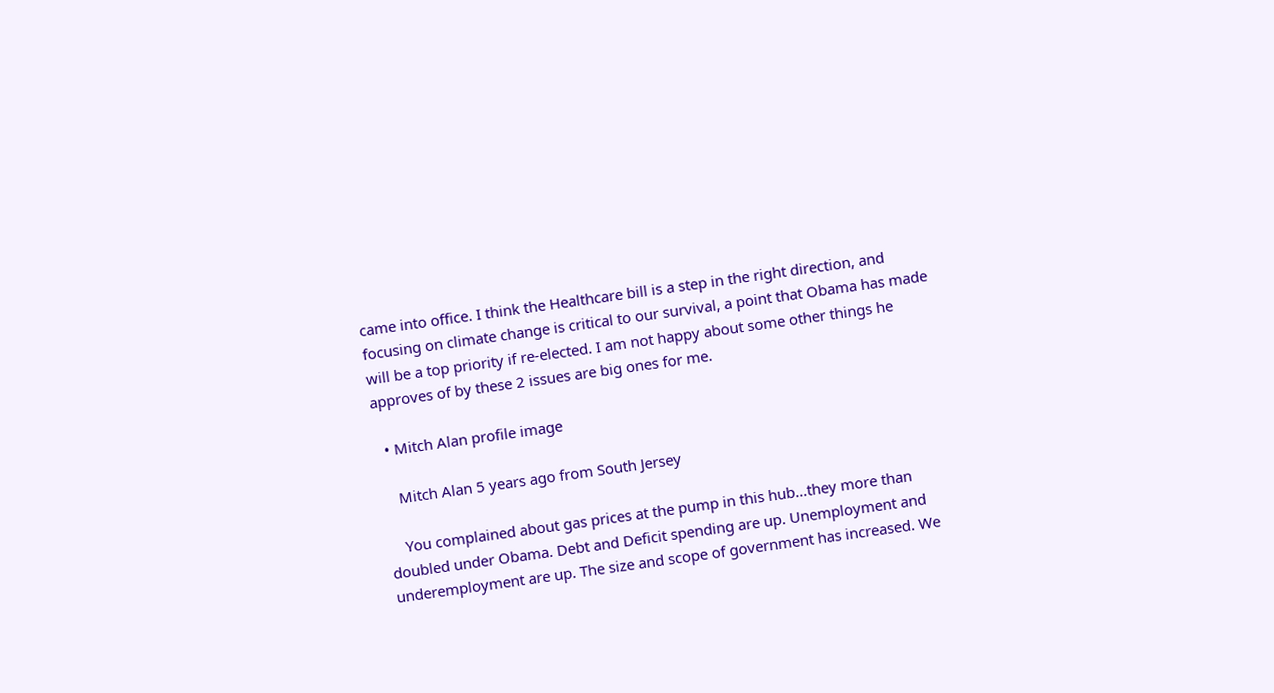came into office. I think the Healthcare bill is a step in the right direction, and focusing on climate change is critical to our survival, a point that Obama has made will be a top priority if re-elected. I am not happy about some other things he approves of by these 2 issues are big ones for me.

  • Mitch Alan profile image

    Mitch Alan 5 years ago from South Jersey

    You complained about gas prices at the pump in this hub...they more than doubled under Obama. Debt and Deficit spending are up. Unemployment and underemployment are up. The size and scope of government has increased. We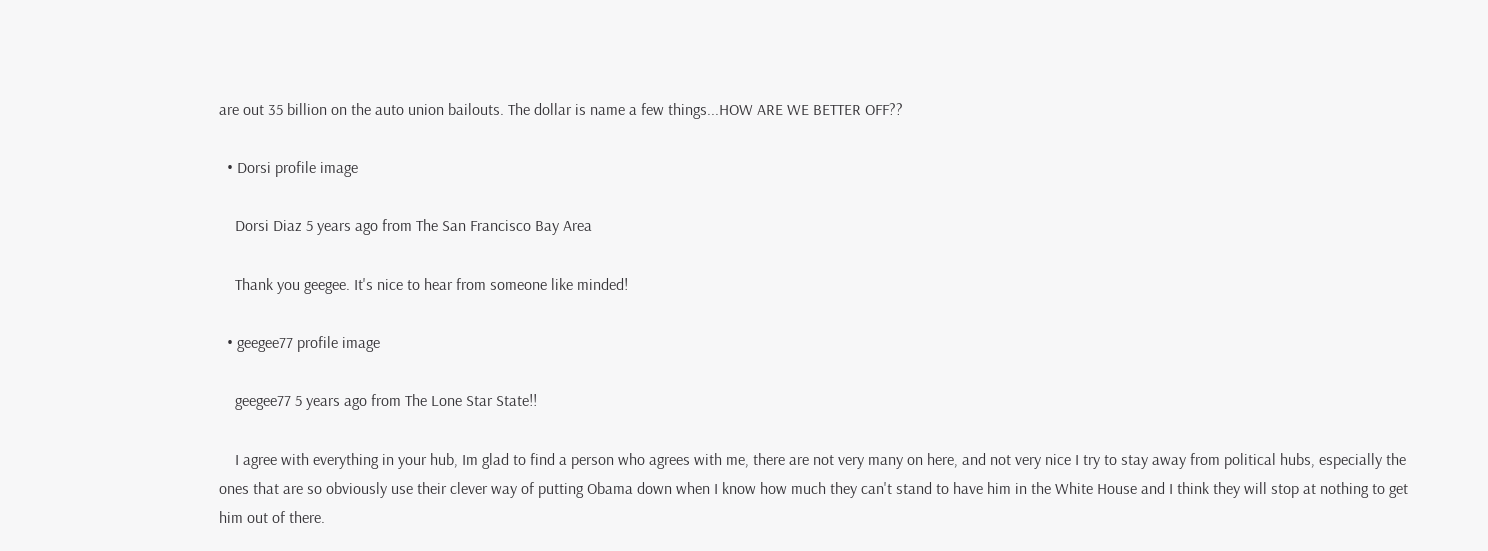are out 35 billion on the auto union bailouts. The dollar is name a few things...HOW ARE WE BETTER OFF??

  • Dorsi profile image

    Dorsi Diaz 5 years ago from The San Francisco Bay Area

    Thank you geegee. It's nice to hear from someone like minded!

  • geegee77 profile image

    geegee77 5 years ago from The Lone Star State!!

    I agree with everything in your hub, Im glad to find a person who agrees with me, there are not very many on here, and not very nice I try to stay away from political hubs, especially the ones that are so obviously use their clever way of putting Obama down when I know how much they can't stand to have him in the White House and I think they will stop at nothing to get him out of there.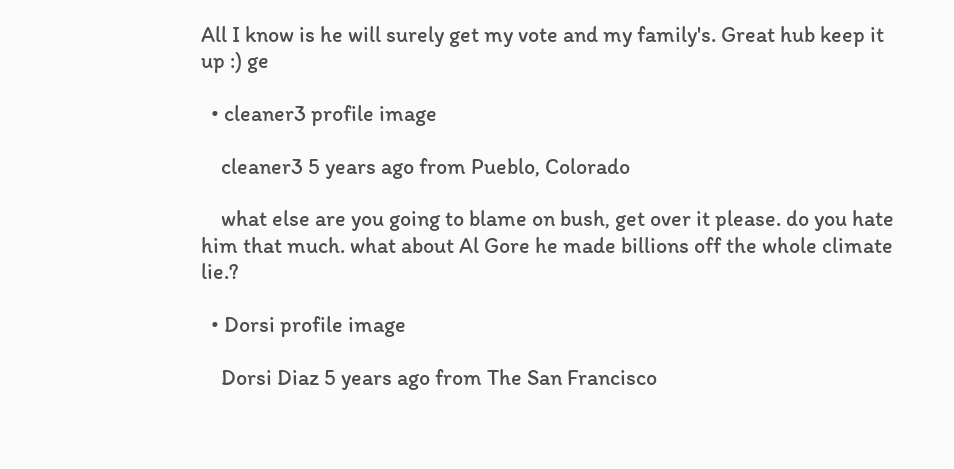All I know is he will surely get my vote and my family's. Great hub keep it up :) ge

  • cleaner3 profile image

    cleaner3 5 years ago from Pueblo, Colorado

    what else are you going to blame on bush, get over it please. do you hate him that much. what about Al Gore he made billions off the whole climate lie.?

  • Dorsi profile image

    Dorsi Diaz 5 years ago from The San Francisco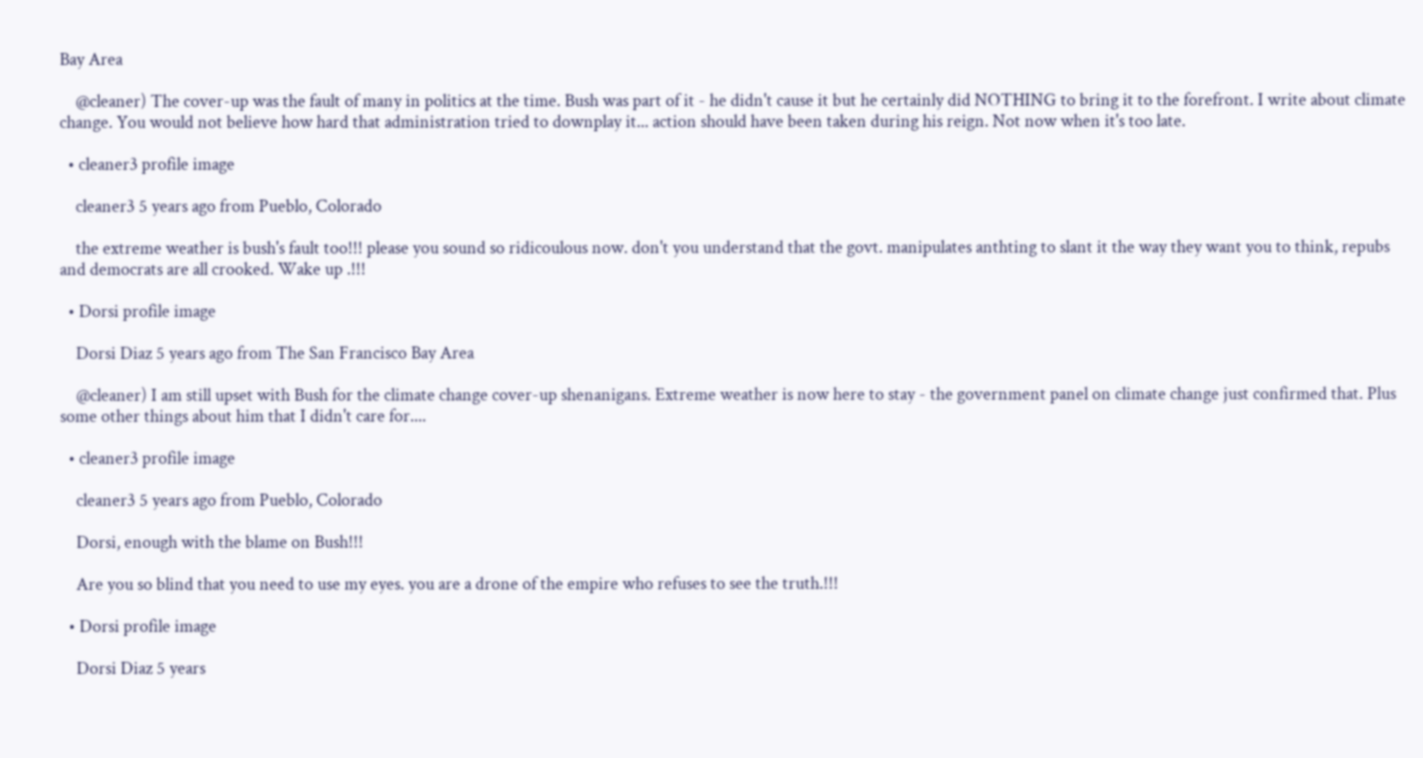Bay Area

    @cleaner) The cover-up was the fault of many in politics at the time. Bush was part of it - he didn't cause it but he certainly did NOTHING to bring it to the forefront. I write about climate change. You would not believe how hard that administration tried to downplay it... action should have been taken during his reign. Not now when it's too late.

  • cleaner3 profile image

    cleaner3 5 years ago from Pueblo, Colorado

    the extreme weather is bush's fault too!!! please you sound so ridicoulous now. don't you understand that the govt. manipulates anthting to slant it the way they want you to think, repubs and democrats are all crooked. Wake up .!!!

  • Dorsi profile image

    Dorsi Diaz 5 years ago from The San Francisco Bay Area

    @cleaner) I am still upset with Bush for the climate change cover-up shenanigans. Extreme weather is now here to stay - the government panel on climate change just confirmed that. Plus some other things about him that I didn't care for....

  • cleaner3 profile image

    cleaner3 5 years ago from Pueblo, Colorado

    Dorsi, enough with the blame on Bush!!!

    Are you so blind that you need to use my eyes. you are a drone of the empire who refuses to see the truth.!!!

  • Dorsi profile image

    Dorsi Diaz 5 years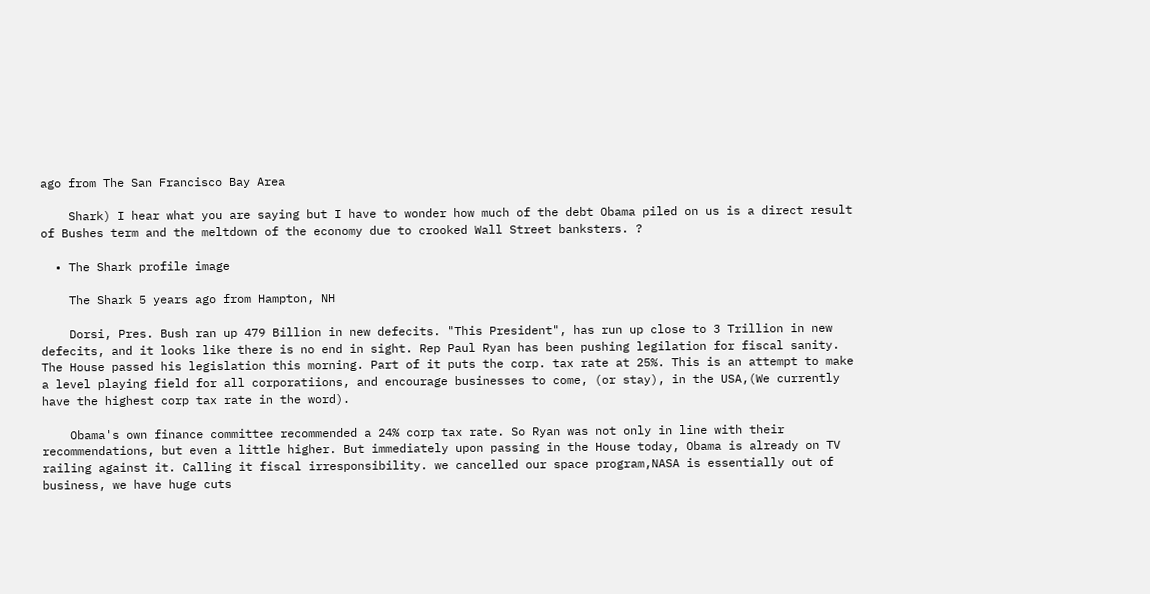ago from The San Francisco Bay Area

    Shark) I hear what you are saying but I have to wonder how much of the debt Obama piled on us is a direct result of Bushes term and the meltdown of the economy due to crooked Wall Street banksters. ?

  • The Shark profile image

    The Shark 5 years ago from Hampton, NH

    Dorsi, Pres. Bush ran up 479 Billion in new defecits. "This President", has run up close to 3 Trillion in new defecits, and it looks like there is no end in sight. Rep Paul Ryan has been pushing legilation for fiscal sanity. The House passed his legislation this morning. Part of it puts the corp. tax rate at 25%. This is an attempt to make a level playing field for all corporatiions, and encourage businesses to come, (or stay), in the USA,(We currently have the highest corp tax rate in the word).

    Obama's own finance committee recommended a 24% corp tax rate. So Ryan was not only in line with their recommendations, but even a little higher. But immediately upon passing in the House today, Obama is already on TV railing against it. Calling it fiscal irresponsibility. we cancelled our space program,NASA is essentially out of business, we have huge cuts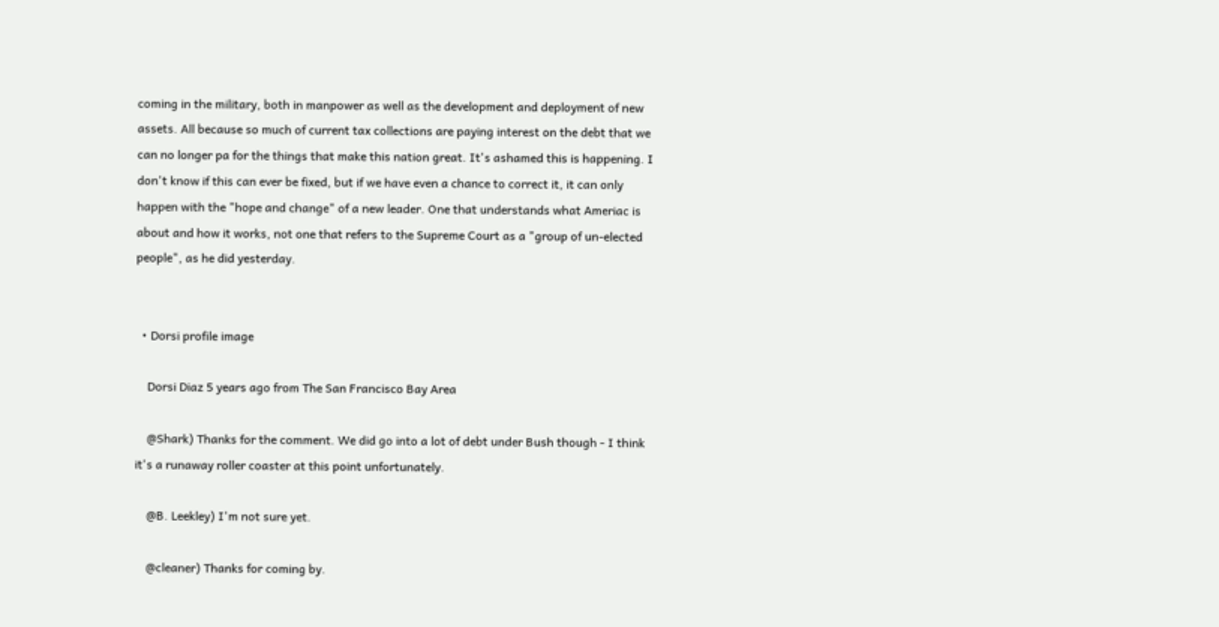coming in the military, both in manpower as well as the development and deployment of new assets. All because so much of current tax collections are paying interest on the debt that we can no longer pa for the things that make this nation great. It's ashamed this is happening. I don't know if this can ever be fixed, but if we have even a chance to correct it, it can only happen with the "hope and change" of a new leader. One that understands what Ameriac is about and how it works, not one that refers to the Supreme Court as a "group of un-elected people", as he did yesterday.


  • Dorsi profile image

    Dorsi Diaz 5 years ago from The San Francisco Bay Area

    @Shark) Thanks for the comment. We did go into a lot of debt under Bush though - I think it's a runaway roller coaster at this point unfortunately.

    @B. Leekley) I'm not sure yet.

    @cleaner) Thanks for coming by.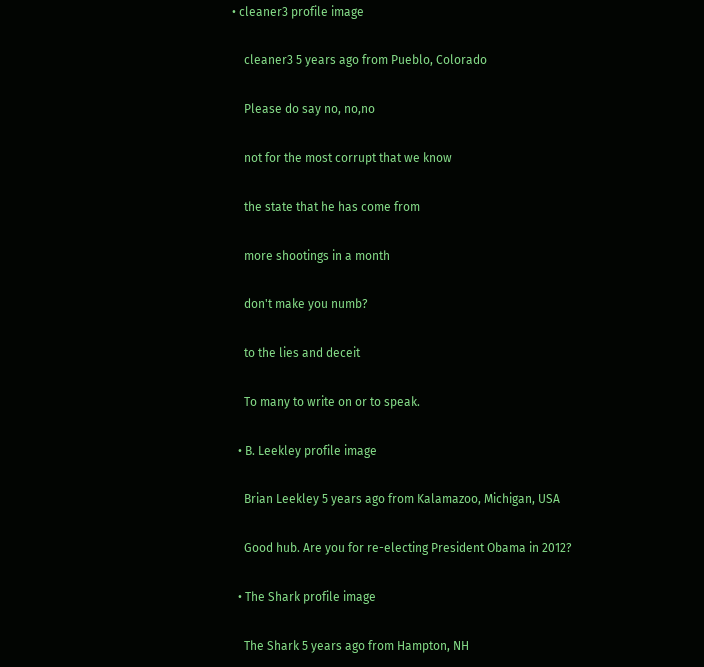• cleaner3 profile image

    cleaner3 5 years ago from Pueblo, Colorado

    Please do say no, no,no

    not for the most corrupt that we know

    the state that he has come from

    more shootings in a month

    don't make you numb?

    to the lies and deceit

    To many to write on or to speak.

  • B. Leekley profile image

    Brian Leekley 5 years ago from Kalamazoo, Michigan, USA

    Good hub. Are you for re-electing President Obama in 2012?

  • The Shark profile image

    The Shark 5 years ago from Hampton, NH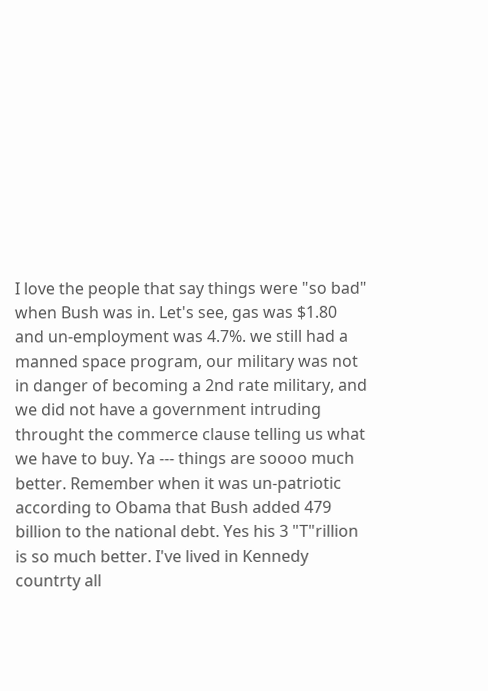I love the people that say things were "so bad" when Bush was in. Let's see, gas was $1.80 and un-employment was 4.7%. we still had a manned space program, our military was not in danger of becoming a 2nd rate military, and we did not have a government intruding throught the commerce clause telling us what we have to buy. Ya --- things are soooo much better. Remember when it was un-patriotic according to Obama that Bush added 479 billion to the national debt. Yes his 3 "T"rillion is so much better. I've lived in Kennedy countrty all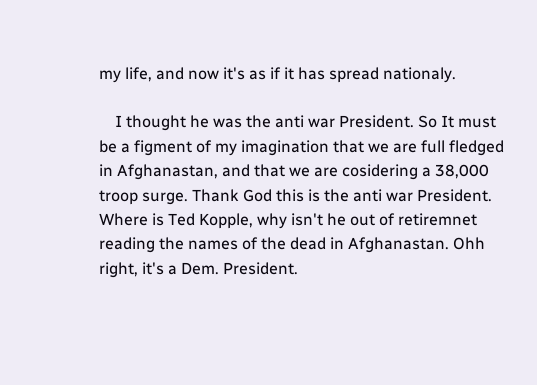my life, and now it's as if it has spread nationaly.

    I thought he was the anti war President. So It must be a figment of my imagination that we are full fledged in Afghanastan, and that we are cosidering a 38,000 troop surge. Thank God this is the anti war President. Where is Ted Kopple, why isn't he out of retiremnet reading the names of the dead in Afghanastan. Ohh right, it's a Dem. President.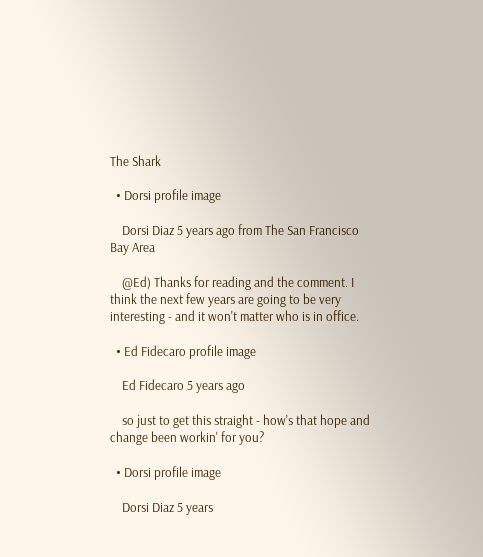The Shark

  • Dorsi profile image

    Dorsi Diaz 5 years ago from The San Francisco Bay Area

    @Ed) Thanks for reading and the comment. I think the next few years are going to be very interesting - and it won't matter who is in office.

  • Ed Fidecaro profile image

    Ed Fidecaro 5 years ago

    so just to get this straight - how's that hope and change been workin' for you?

  • Dorsi profile image

    Dorsi Diaz 5 years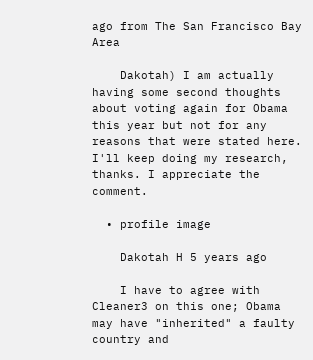ago from The San Francisco Bay Area

    Dakotah) I am actually having some second thoughts about voting again for Obama this year but not for any reasons that were stated here. I'll keep doing my research, thanks. I appreciate the comment.

  • profile image

    Dakotah H 5 years ago

    I have to agree with Cleaner3 on this one; Obama may have "inherited" a faulty country and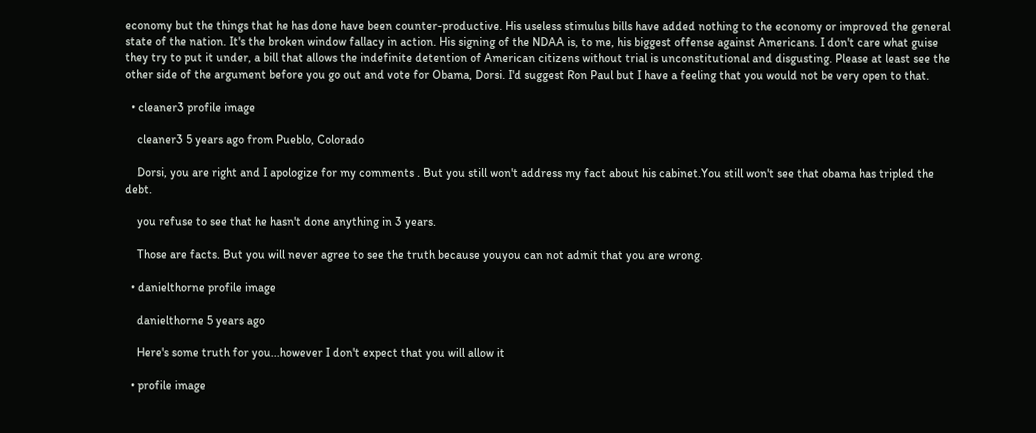economy but the things that he has done have been counter-productive. His useless stimulus bills have added nothing to the economy or improved the general state of the nation. It's the broken window fallacy in action. His signing of the NDAA is, to me, his biggest offense against Americans. I don't care what guise they try to put it under, a bill that allows the indefinite detention of American citizens without trial is unconstitutional and disgusting. Please at least see the other side of the argument before you go out and vote for Obama, Dorsi. I'd suggest Ron Paul but I have a feeling that you would not be very open to that.

  • cleaner3 profile image

    cleaner3 5 years ago from Pueblo, Colorado

    Dorsi, you are right and I apologize for my comments . But you still won't address my fact about his cabinet.You still won't see that obama has tripled the debt.

    you refuse to see that he hasn't done anything in 3 years.

    Those are facts. But you will never agree to see the truth because youyou can not admit that you are wrong.

  • danielthorne profile image

    danielthorne 5 years ago

    Here's some truth for you...however I don't expect that you will allow it

  • profile image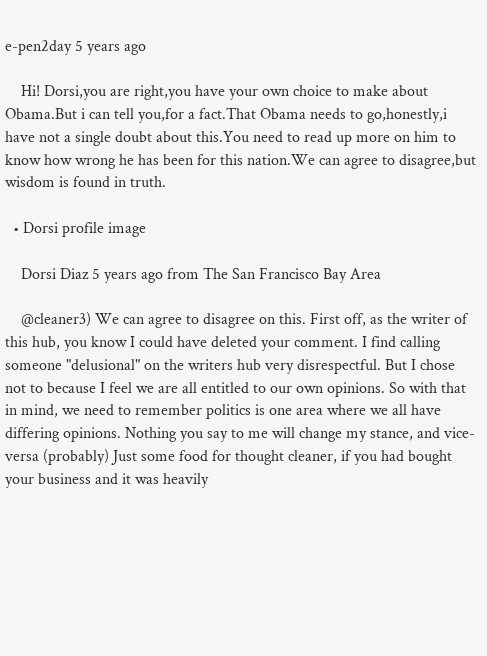e-pen2day 5 years ago

    Hi! Dorsi,you are right,you have your own choice to make about Obama.But i can tell you,for a fact.That Obama needs to go,honestly,i have not a single doubt about this.You need to read up more on him to know how wrong he has been for this nation.We can agree to disagree,but wisdom is found in truth.

  • Dorsi profile image

    Dorsi Diaz 5 years ago from The San Francisco Bay Area

    @cleaner3) We can agree to disagree on this. First off, as the writer of this hub, you know I could have deleted your comment. I find calling someone "delusional" on the writers hub very disrespectful. But I chose not to because I feel we are all entitled to our own opinions. So with that in mind, we need to remember politics is one area where we all have differing opinions. Nothing you say to me will change my stance, and vice-versa (probably) Just some food for thought cleaner, if you had bought your business and it was heavily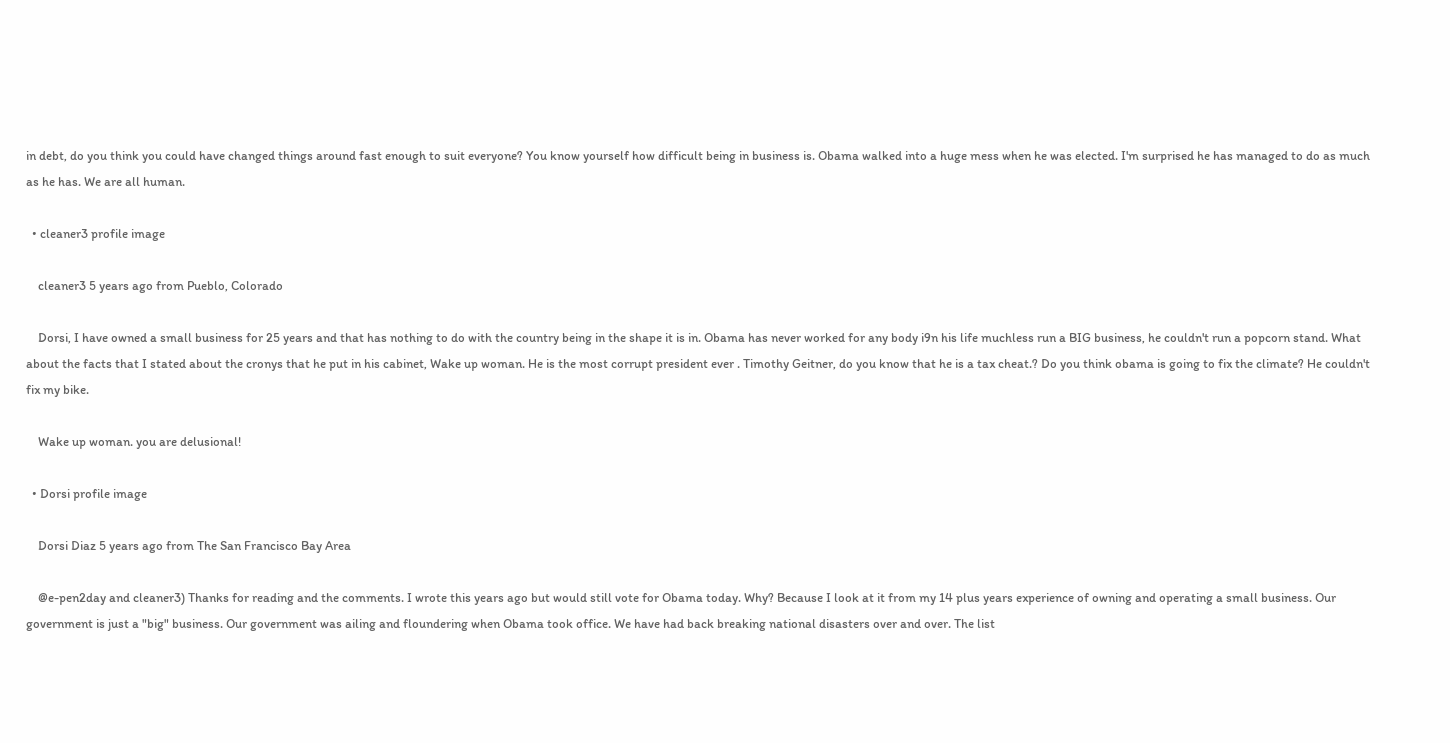in debt, do you think you could have changed things around fast enough to suit everyone? You know yourself how difficult being in business is. Obama walked into a huge mess when he was elected. I'm surprised he has managed to do as much as he has. We are all human.

  • cleaner3 profile image

    cleaner3 5 years ago from Pueblo, Colorado

    Dorsi, I have owned a small business for 25 years and that has nothing to do with the country being in the shape it is in. Obama has never worked for any body i9n his life muchless run a BIG business, he couldn't run a popcorn stand. What about the facts that I stated about the cronys that he put in his cabinet, Wake up woman. He is the most corrupt president ever . Timothy Geitner, do you know that he is a tax cheat.? Do you think obama is going to fix the climate? He couldn't fix my bike.

    Wake up woman. you are delusional!

  • Dorsi profile image

    Dorsi Diaz 5 years ago from The San Francisco Bay Area

    @e-pen2day and cleaner3) Thanks for reading and the comments. I wrote this years ago but would still vote for Obama today. Why? Because I look at it from my 14 plus years experience of owning and operating a small business. Our government is just a "big" business. Our government was ailing and floundering when Obama took office. We have had back breaking national disasters over and over. The list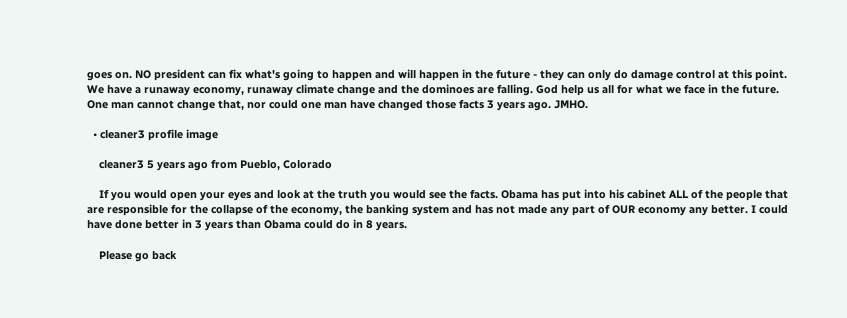goes on. NO president can fix what's going to happen and will happen in the future - they can only do damage control at this point. We have a runaway economy, runaway climate change and the dominoes are falling. God help us all for what we face in the future. One man cannot change that, nor could one man have changed those facts 3 years ago. JMHO.

  • cleaner3 profile image

    cleaner3 5 years ago from Pueblo, Colorado

    If you would open your eyes and look at the truth you would see the facts. Obama has put into his cabinet ALL of the people that are responsible for the collapse of the economy, the banking system and has not made any part of OUR economy any better. I could have done better in 3 years than Obama could do in 8 years.

    Please go back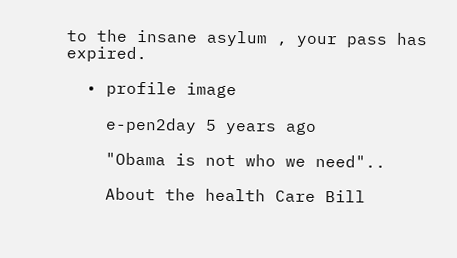to the insane asylum , your pass has expired.

  • profile image

    e-pen2day 5 years ago

    "Obama is not who we need"..

    About the health Care Bill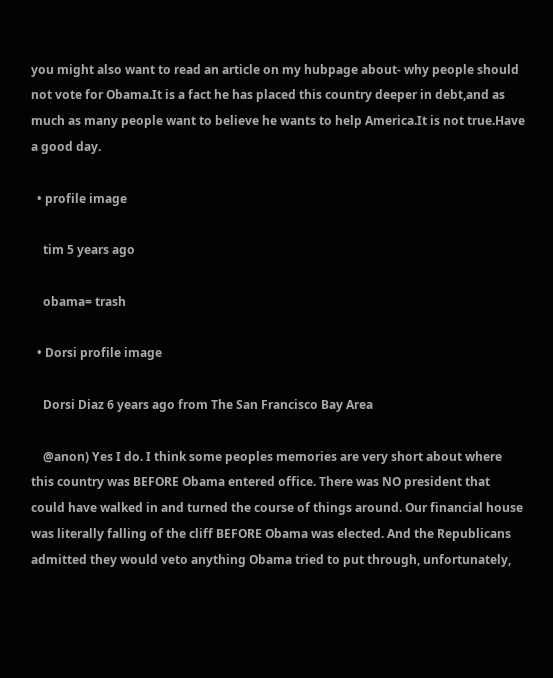you might also want to read an article on my hubpage about- why people should not vote for Obama.It is a fact he has placed this country deeper in debt,and as much as many people want to believe he wants to help America.It is not true.Have a good day.

  • profile image

    tim 5 years ago

    obama= trash

  • Dorsi profile image

    Dorsi Diaz 6 years ago from The San Francisco Bay Area

    @anon) Yes I do. I think some peoples memories are very short about where this country was BEFORE Obama entered office. There was NO president that could have walked in and turned the course of things around. Our financial house was literally falling of the cliff BEFORE Obama was elected. And the Republicans admitted they would veto anything Obama tried to put through, unfortunately,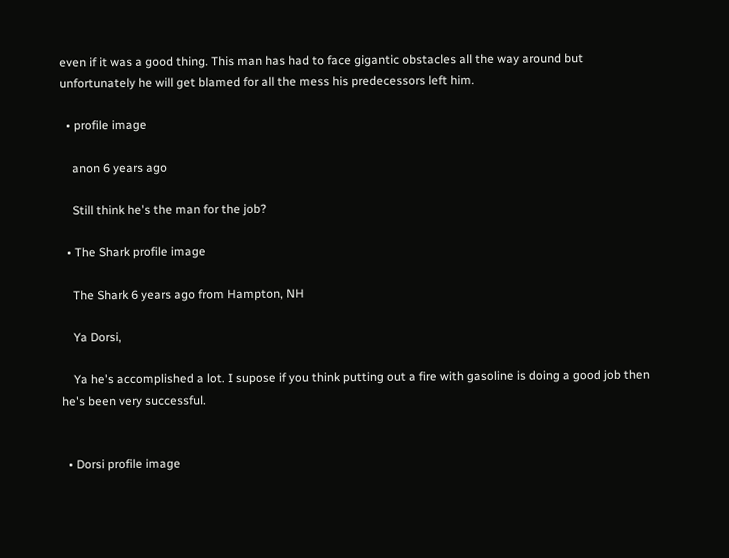even if it was a good thing. This man has had to face gigantic obstacles all the way around but unfortunately he will get blamed for all the mess his predecessors left him.

  • profile image

    anon 6 years ago

    Still think he's the man for the job?

  • The Shark profile image

    The Shark 6 years ago from Hampton, NH

    Ya Dorsi,

    Ya he's accomplished a lot. I supose if you think putting out a fire with gasoline is doing a good job then he's been very successful.


  • Dorsi profile image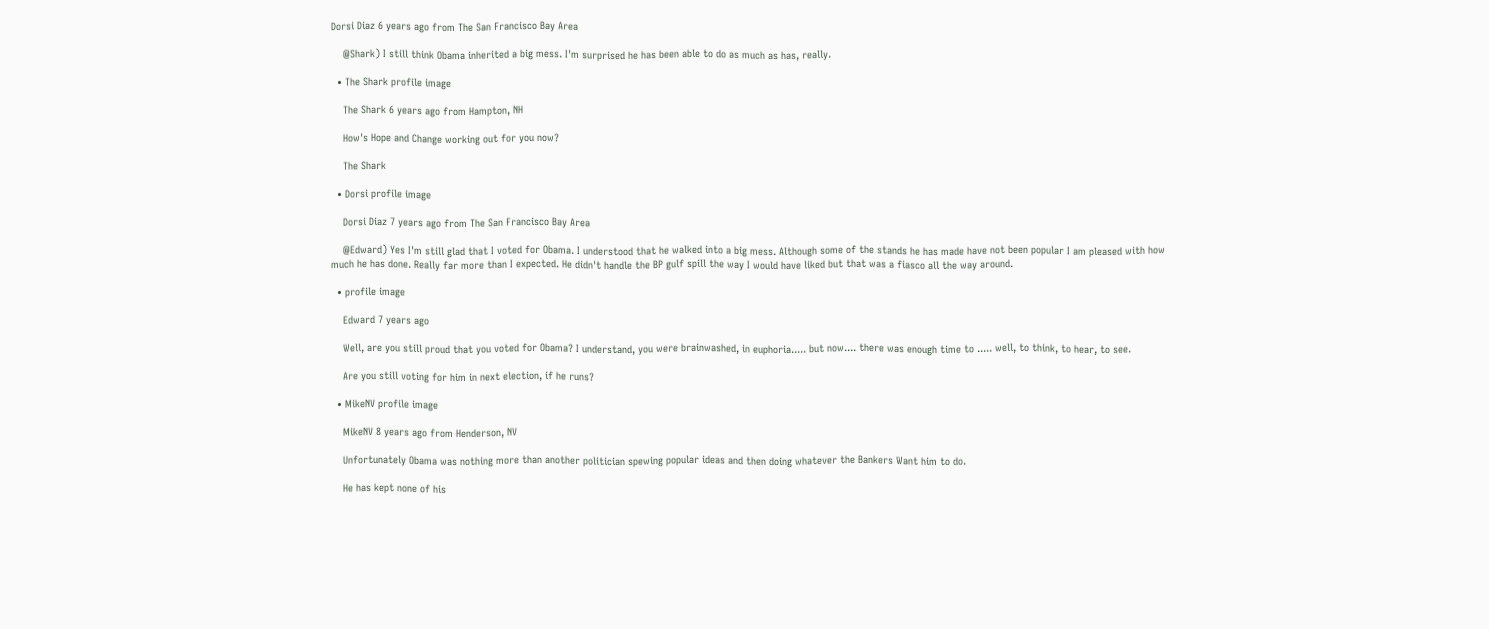Dorsi Diaz 6 years ago from The San Francisco Bay Area

    @Shark) I still think Obama inherited a big mess. I'm surprised he has been able to do as much as has, really.

  • The Shark profile image

    The Shark 6 years ago from Hampton, NH

    How's Hope and Change working out for you now?

    The Shark

  • Dorsi profile image

    Dorsi Diaz 7 years ago from The San Francisco Bay Area

    @Edward) Yes I'm still glad that I voted for Obama. I understood that he walked into a big mess. Although some of the stands he has made have not been popular I am pleased with how much he has done. Really far more than I expected. He didn't handle the BP gulf spill the way I would have liked but that was a fiasco all the way around.

  • profile image

    Edward 7 years ago

    Well, are you still proud that you voted for Obama? I understand, you were brainwashed, in euphoria..... but now.... there was enough time to ..... well, to think, to hear, to see.

    Are you still voting for him in next election, if he runs?

  • MikeNV profile image

    MikeNV 8 years ago from Henderson, NV

    Unfortunately Obama was nothing more than another politician spewing popular ideas and then doing whatever the Bankers Want him to do.

    He has kept none of his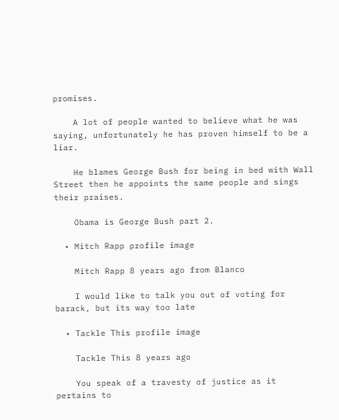promises.

    A lot of people wanted to believe what he was saying, unfortunately he has proven himself to be a liar.

    He blames George Bush for being in bed with Wall Street then he appoints the same people and sings their praises.

    Obama is George Bush part 2.

  • Mitch Rapp profile image

    Mitch Rapp 8 years ago from Blanco

    I would like to talk you out of voting for barack, but its way too late

  • Tackle This profile image

    Tackle This 8 years ago

    You speak of a travesty of justice as it pertains to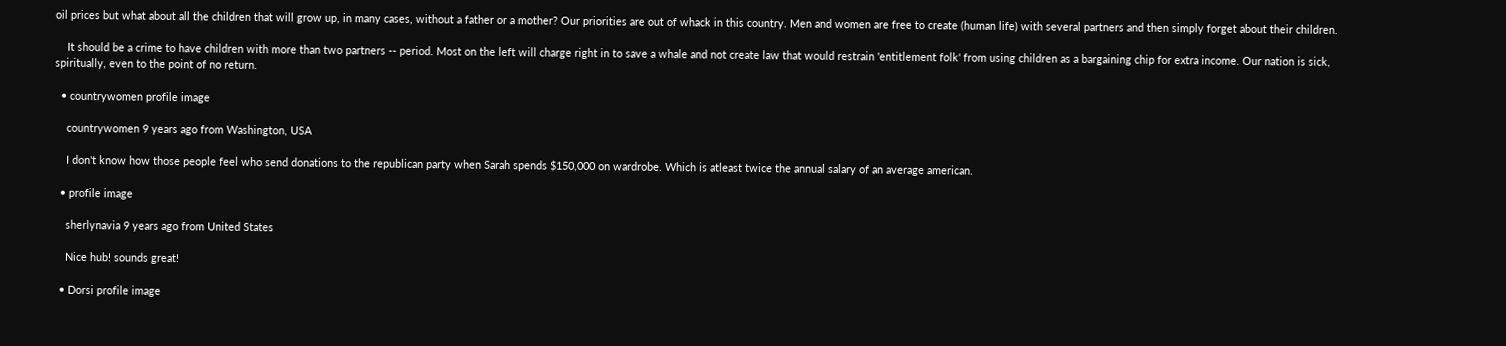oil prices but what about all the children that will grow up, in many cases, without a father or a mother? Our priorities are out of whack in this country. Men and women are free to create (human life) with several partners and then simply forget about their children.

    It should be a crime to have children with more than two partners -- period. Most on the left will charge right in to save a whale and not create law that would restrain 'entitlement folk' from using children as a bargaining chip for extra income. Our nation is sick, spiritually, even to the point of no return.

  • countrywomen profile image

    countrywomen 9 years ago from Washington, USA

    I don't know how those people feel who send donations to the republican party when Sarah spends $150,000 on wardrobe. Which is atleast twice the annual salary of an average american.

  • profile image

    sherlynavia 9 years ago from United States

    Nice hub! sounds great!

  • Dorsi profile image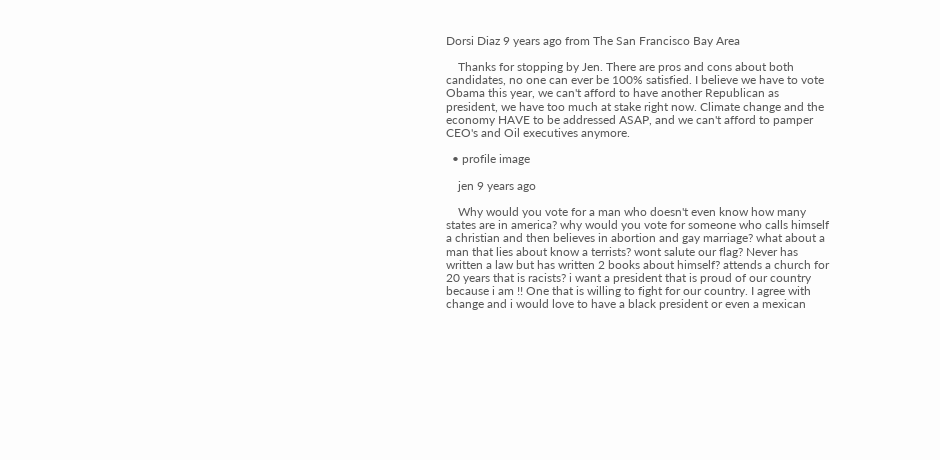Dorsi Diaz 9 years ago from The San Francisco Bay Area

    Thanks for stopping by Jen. There are pros and cons about both candidates, no one can ever be 100% satisfied. I believe we have to vote Obama this year, we can't afford to have another Republican as president, we have too much at stake right now. Climate change and the economy HAVE to be addressed ASAP, and we can't afford to pamper CEO's and Oil executives anymore.

  • profile image

    jen 9 years ago

    Why would you vote for a man who doesn't even know how many states are in america? why would you vote for someone who calls himself a christian and then believes in abortion and gay marriage? what about a man that lies about know a terrists? wont salute our flag? Never has written a law but has written 2 books about himself? attends a church for 20 years that is racists? i want a president that is proud of our country because i am !! One that is willing to fight for our country. I agree with change and i would love to have a black president or even a mexican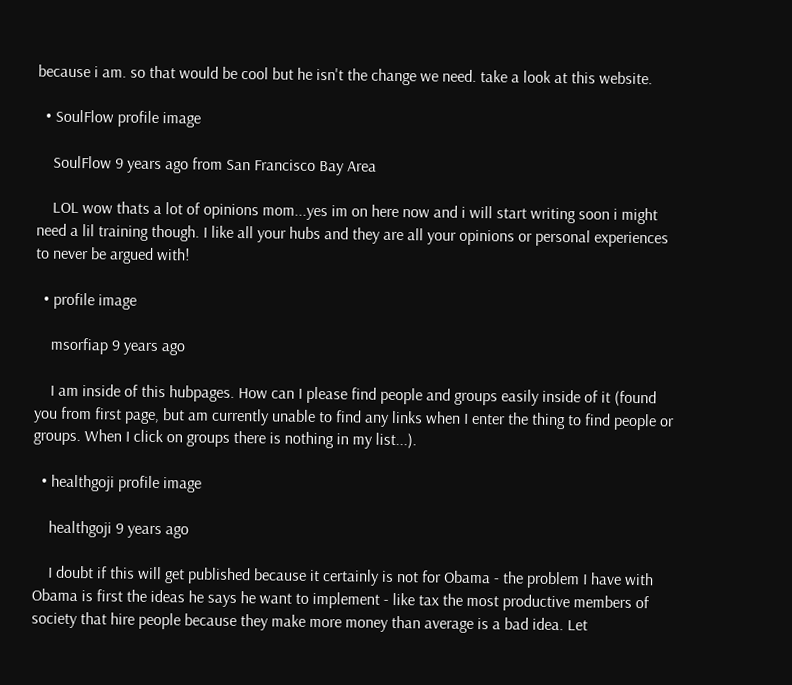because i am. so that would be cool but he isn't the change we need. take a look at this website.

  • SoulFlow profile image

    SoulFlow 9 years ago from San Francisco Bay Area

    LOL wow thats a lot of opinions mom...yes im on here now and i will start writing soon i might need a lil training though. I like all your hubs and they are all your opinions or personal experiences to never be argued with!

  • profile image

    msorfiap 9 years ago

    I am inside of this hubpages. How can I please find people and groups easily inside of it (found you from first page, but am currently unable to find any links when I enter the thing to find people or groups. When I click on groups there is nothing in my list...).

  • healthgoji profile image

    healthgoji 9 years ago

    I doubt if this will get published because it certainly is not for Obama - the problem I have with Obama is first the ideas he says he want to implement - like tax the most productive members of society that hire people because they make more money than average is a bad idea. Let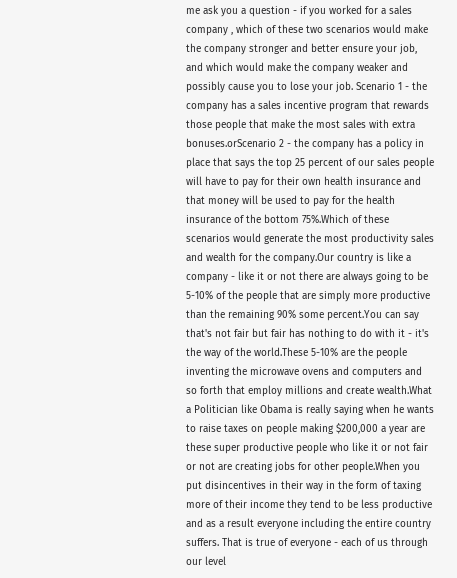me ask you a question - if you worked for a sales company , which of these two scenarios would make the company stronger and better ensure your job, and which would make the company weaker and possibly cause you to lose your job. Scenario 1 - the company has a sales incentive program that rewards those people that make the most sales with extra bonuses.orScenario 2 - the company has a policy in place that says the top 25 percent of our sales people will have to pay for their own health insurance and that money will be used to pay for the health insurance of the bottom 75%.Which of these scenarios would generate the most productivity sales and wealth for the company.Our country is like a company - like it or not there are always going to be 5-10% of the people that are simply more productive than the remaining 90% some percent.You can say that's not fair but fair has nothing to do with it - it's the way of the world.These 5-10% are the people inventing the microwave ovens and computers and so forth that employ millions and create wealth.What a Politician like Obama is really saying when he wants to raise taxes on people making $200,000 a year are these super productive people who like it or not fair or not are creating jobs for other people.When you put disincentives in their way in the form of taxing more of their income they tend to be less productive and as a result everyone including the entire country suffers. That is true of everyone - each of us through our level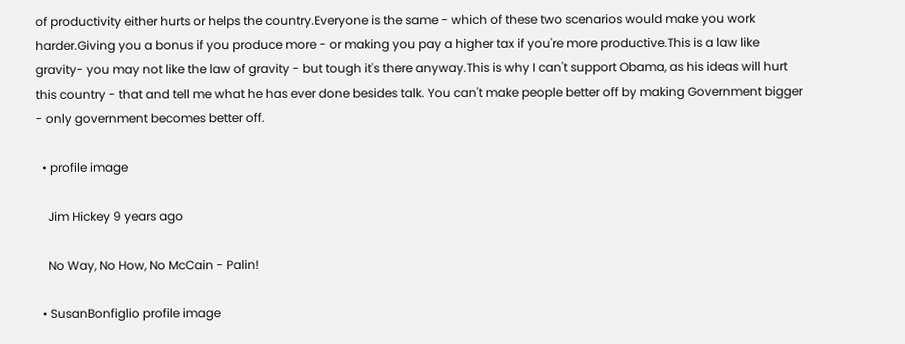of productivity either hurts or helps the country.Everyone is the same - which of these two scenarios would make you work harder.Giving you a bonus if you produce more - or making you pay a higher tax if you're more productive.This is a law like gravity- you may not like the law of gravity - but tough it's there anyway.This is why I can't support Obama, as his ideas will hurt this country - that and tell me what he has ever done besides talk. You can't make people better off by making Government bigger - only government becomes better off.

  • profile image

    Jim Hickey 9 years ago

    No Way, No How, No McCain - Palin!

  • SusanBonfiglio profile image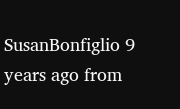SusanBonfiglio 9 years ago from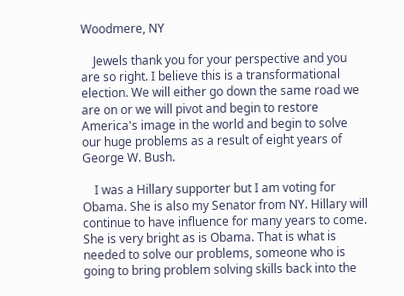Woodmere, NY

    Jewels thank you for your perspective and you are so right. I believe this is a transformational election. We will either go down the same road we are on or we will pivot and begin to restore America's image in the world and begin to solve our huge problems as a result of eight years of George W. Bush.

    I was a Hillary supporter but I am voting for Obama. She is also my Senator from NY. Hillary will continue to have influence for many years to come. She is very bright as is Obama. That is what is needed to solve our problems, someone who is going to bring problem solving skills back into the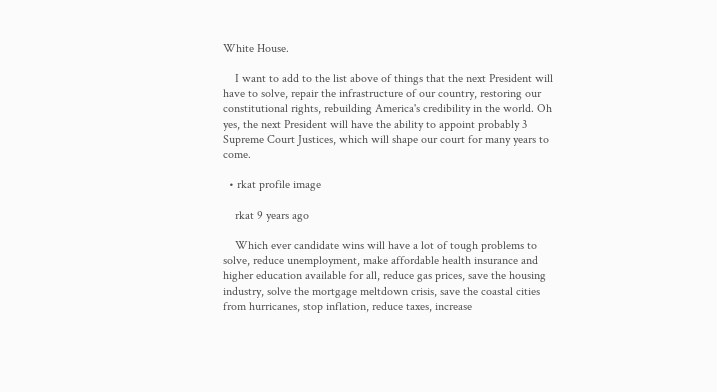White House.

    I want to add to the list above of things that the next President will have to solve, repair the infrastructure of our country, restoring our constitutional rights, rebuilding America's credibility in the world. Oh yes, the next President will have the ability to appoint probably 3 Supreme Court Justices, which will shape our court for many years to come.

  • rkat profile image

    rkat 9 years ago

    Which ever candidate wins will have a lot of tough problems to solve, reduce unemployment, make affordable health insurance and higher education available for all, reduce gas prices, save the housing industry, solve the mortgage meltdown crisis, save the coastal cities from hurricanes, stop inflation, reduce taxes, increase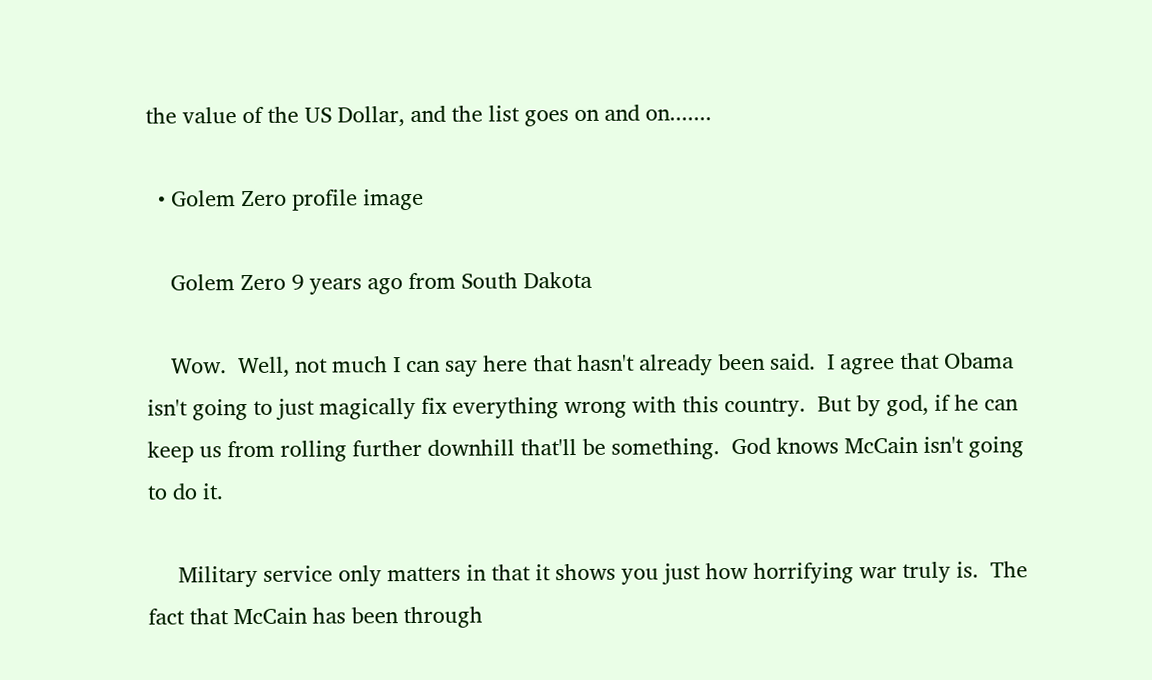the value of the US Dollar, and the list goes on and on.......

  • Golem Zero profile image

    Golem Zero 9 years ago from South Dakota

    Wow.  Well, not much I can say here that hasn't already been said.  I agree that Obama isn't going to just magically fix everything wrong with this country.  But by god, if he can keep us from rolling further downhill that'll be something.  God knows McCain isn't going to do it.

     Military service only matters in that it shows you just how horrifying war truly is.  The fact that McCain has been through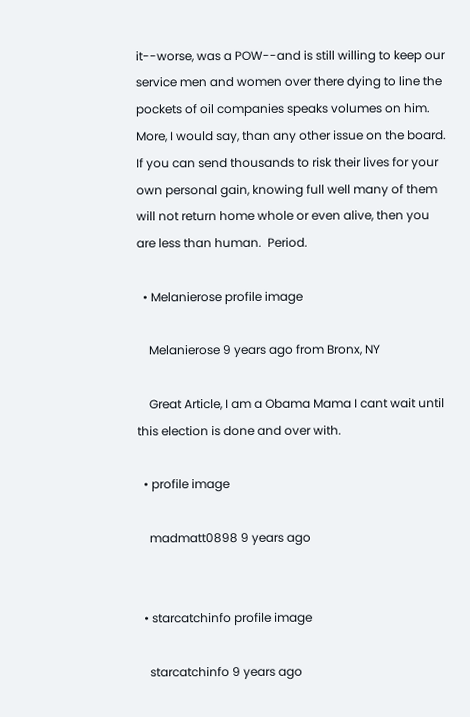it--worse, was a POW--and is still willing to keep our service men and women over there dying to line the pockets of oil companies speaks volumes on him.  More, I would say, than any other issue on the board.  If you can send thousands to risk their lives for your own personal gain, knowing full well many of them will not return home whole or even alive, then you are less than human.  Period.

  • Melanierose profile image

    Melanierose 9 years ago from Bronx, NY

    Great Article, I am a Obama Mama I cant wait until this election is done and over with.

  • profile image

    madmatt0898 9 years ago


  • starcatchinfo profile image

    starcatchinfo 9 years ago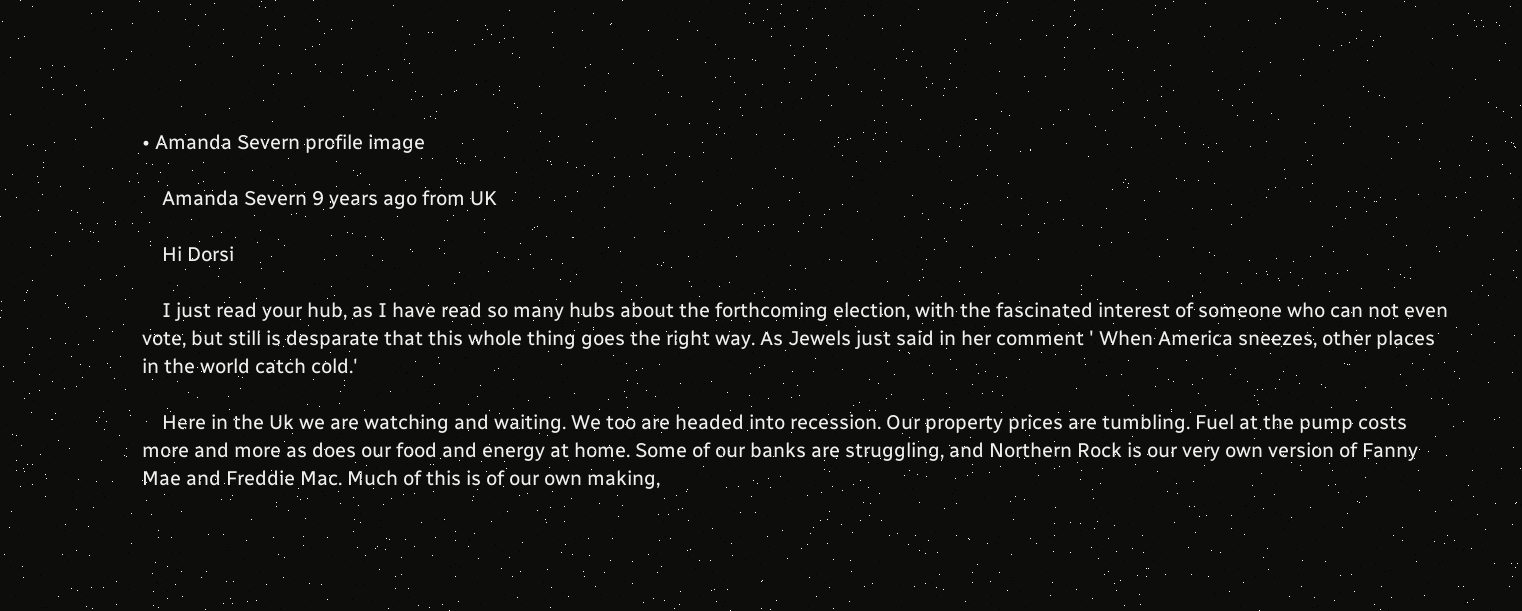• Amanda Severn profile image

    Amanda Severn 9 years ago from UK

    Hi Dorsi

    I just read your hub, as I have read so many hubs about the forthcoming election, with the fascinated interest of someone who can not even vote, but still is desparate that this whole thing goes the right way. As Jewels just said in her comment ' When America sneezes, other places in the world catch cold.'

    Here in the Uk we are watching and waiting. We too are headed into recession. Our property prices are tumbling. Fuel at the pump costs more and more as does our food and energy at home. Some of our banks are struggling, and Northern Rock is our very own version of Fanny Mae and Freddie Mac. Much of this is of our own making,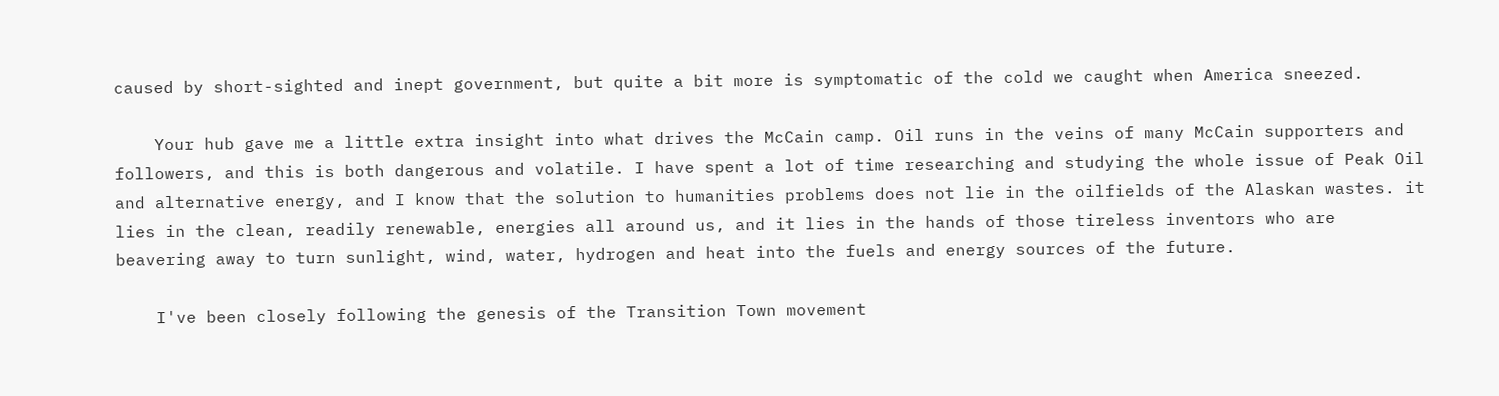caused by short-sighted and inept government, but quite a bit more is symptomatic of the cold we caught when America sneezed.

    Your hub gave me a little extra insight into what drives the McCain camp. Oil runs in the veins of many McCain supporters and followers, and this is both dangerous and volatile. I have spent a lot of time researching and studying the whole issue of Peak Oil and alternative energy, and I know that the solution to humanities problems does not lie in the oilfields of the Alaskan wastes. it lies in the clean, readily renewable, energies all around us, and it lies in the hands of those tireless inventors who are beavering away to turn sunlight, wind, water, hydrogen and heat into the fuels and energy sources of the future.

    I've been closely following the genesis of the Transition Town movement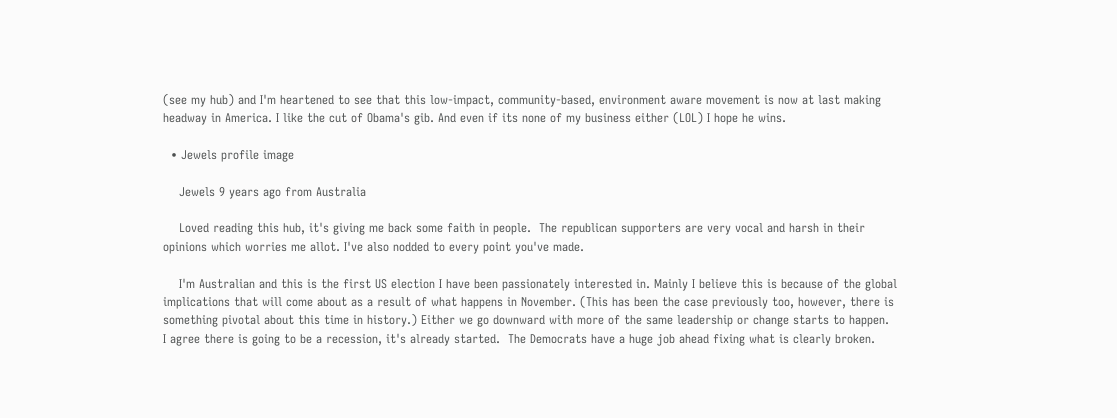(see my hub) and I'm heartened to see that this low-impact, community-based, environment aware movement is now at last making headway in America. I like the cut of Obama's gib. And even if its none of my business either (LOL) I hope he wins.

  • Jewels profile image

    Jewels 9 years ago from Australia

    Loved reading this hub, it's giving me back some faith in people.  The republican supporters are very vocal and harsh in their opinions which worries me allot. I've also nodded to every point you've made.

    I'm Australian and this is the first US election I have been passionately interested in. Mainly I believe this is because of the global implications that will come about as a result of what happens in November. (This has been the case previously too, however, there is something pivotal about this time in history.) Either we go downward with more of the same leadership or change starts to happen.  I agree there is going to be a recession, it's already started.  The Democrats have a huge job ahead fixing what is clearly broken.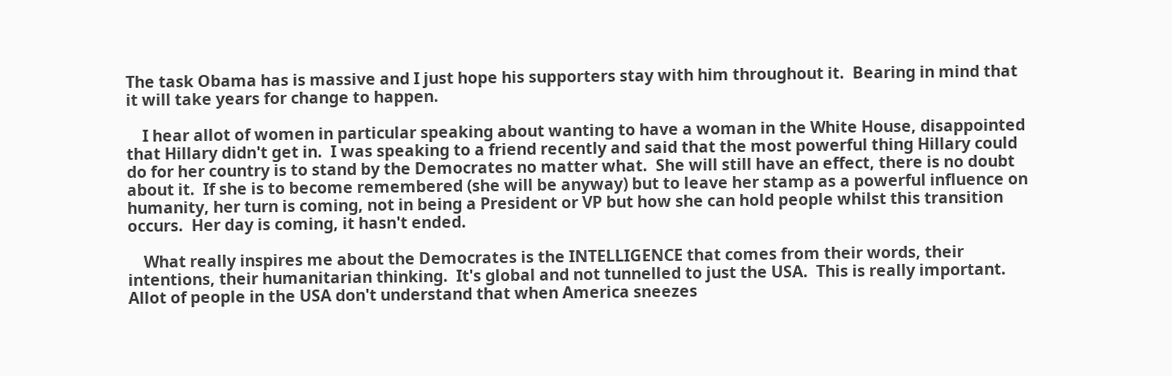The task Obama has is massive and I just hope his supporters stay with him throughout it.  Bearing in mind that it will take years for change to happen.

    I hear allot of women in particular speaking about wanting to have a woman in the White House, disappointed that Hillary didn't get in.  I was speaking to a friend recently and said that the most powerful thing Hillary could do for her country is to stand by the Democrates no matter what.  She will still have an effect, there is no doubt about it.  If she is to become remembered (she will be anyway) but to leave her stamp as a powerful influence on humanity, her turn is coming, not in being a President or VP but how she can hold people whilst this transition occurs.  Her day is coming, it hasn't ended.

    What really inspires me about the Democrates is the INTELLIGENCE that comes from their words, their intentions, their humanitarian thinking.  It's global and not tunnelled to just the USA.  This is really important.  Allot of people in the USA don't understand that when America sneezes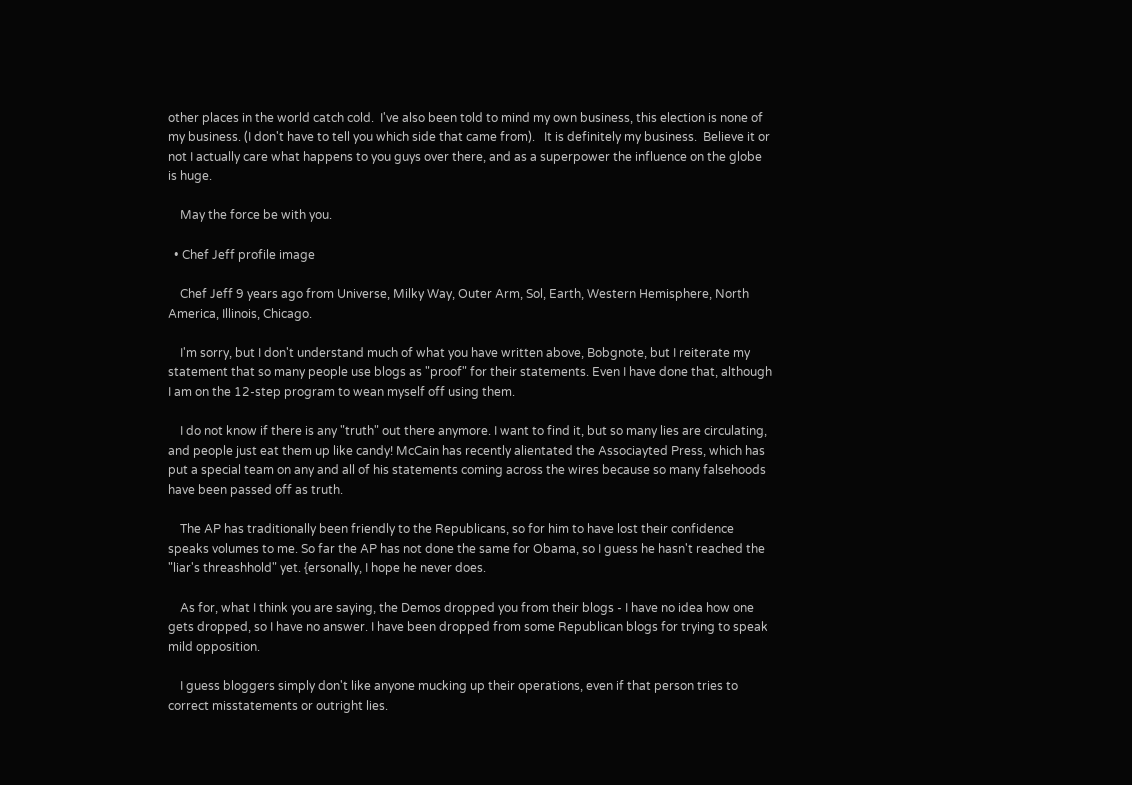other places in the world catch cold.  I've also been told to mind my own business, this election is none of my business. (I don't have to tell you which side that came from).   It is definitely my business.  Believe it or not I actually care what happens to you guys over there, and as a superpower the influence on the globe is huge.

    May the force be with you.

  • Chef Jeff profile image

    Chef Jeff 9 years ago from Universe, Milky Way, Outer Arm, Sol, Earth, Western Hemisphere, North America, Illinois, Chicago.

    I'm sorry, but I don't understand much of what you have written above, Bobgnote, but I reiterate my statement that so many people use blogs as "proof" for their statements. Even I have done that, although I am on the 12-step program to wean myself off using them.

    I do not know if there is any "truth" out there anymore. I want to find it, but so many lies are circulating, and people just eat them up like candy! McCain has recently alientated the Associayted Press, which has put a special team on any and all of his statements coming across the wires because so many falsehoods have been passed off as truth.

    The AP has traditionally been friendly to the Republicans, so for him to have lost their confidence speaks volumes to me. So far the AP has not done the same for Obama, so I guess he hasn't reached the "liar's threashhold" yet. {ersonally, I hope he never does.

    As for, what I think you are saying, the Demos dropped you from their blogs - I have no idea how one gets dropped, so I have no answer. I have been dropped from some Republican blogs for trying to speak mild opposition.

    I guess bloggers simply don't like anyone mucking up their operations, even if that person tries to correct misstatements or outright lies.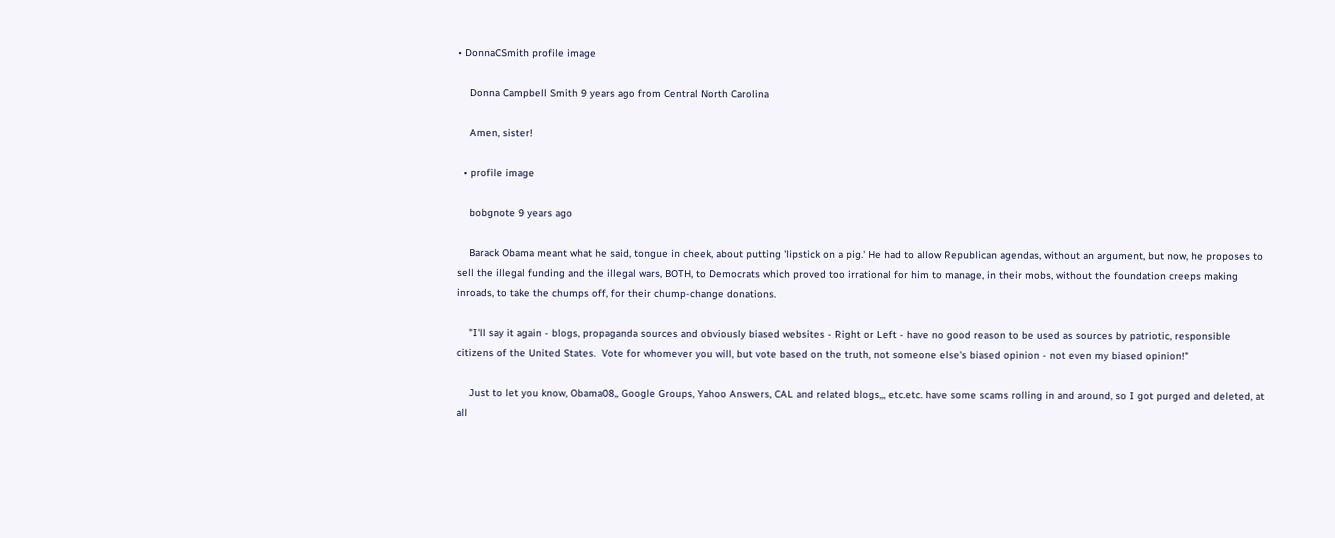• DonnaCSmith profile image

    Donna Campbell Smith 9 years ago from Central North Carolina

    Amen, sister!

  • profile image

    bobgnote 9 years ago

    Barack Obama meant what he said, tongue in cheek, about putting 'lipstick on a pig.' He had to allow Republican agendas, without an argument, but now, he proposes to sell the illegal funding and the illegal wars, BOTH, to Democrats which proved too irrational for him to manage, in their mobs, without the foundation creeps making inroads, to take the chumps off, for their chump-change donations.

    "I'll say it again - blogs, propaganda sources and obviously biased websites - Right or Left - have no good reason to be used as sources by patriotic, responsible citizens of the United States.  Vote for whomever you will, but vote based on the truth, not someone else's biased opinion - not even my biased opinion!"

    Just to let you know, Obama08,, Google Groups, Yahoo Answers, CAL and related blogs,,, etc.etc. have some scams rolling in and around, so I got purged and deleted, at all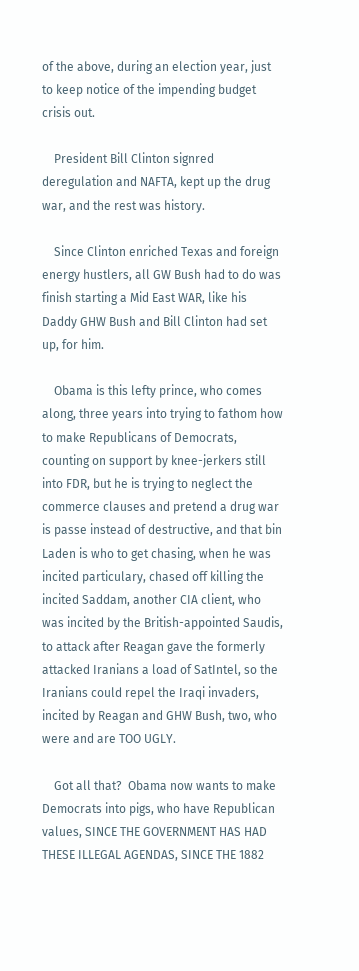of the above, during an election year, just to keep notice of the impending budget crisis out.

    President Bill Clinton signred deregulation and NAFTA, kept up the drug war, and the rest was history.

    Since Clinton enriched Texas and foreign energy hustlers, all GW Bush had to do was finish starting a Mid East WAR, like his Daddy GHW Bush and Bill Clinton had set up, for him.

    Obama is this lefty prince, who comes along, three years into trying to fathom how to make Republicans of Democrats, counting on support by knee-jerkers still into FDR, but he is trying to neglect the commerce clauses and pretend a drug war is passe instead of destructive, and that bin Laden is who to get chasing, when he was incited particulary, chased off killing the incited Saddam, another CIA client, who was incited by the British-appointed Saudis, to attack after Reagan gave the formerly attacked Iranians a load of SatIntel, so the Iranians could repel the Iraqi invaders, incited by Reagan and GHW Bush, two, who were and are TOO UGLY.

    Got all that?  Obama now wants to make Democrats into pigs, who have Republican values, SINCE THE GOVERNMENT HAS HAD THESE ILLEGAL AGENDAS, SINCE THE 1882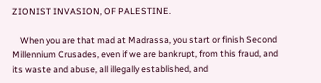ZIONIST INVASION, OF PALESTINE.

    When you are that mad at Madrassa, you start or finish Second Millennium Crusades, even if we are bankrupt, from this fraud, and its waste and abuse, all illegally established, and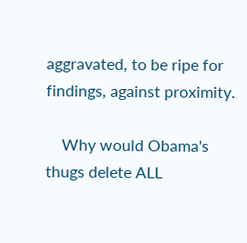aggravated, to be ripe for findings, against proximity.

    Why would Obama's thugs delete ALL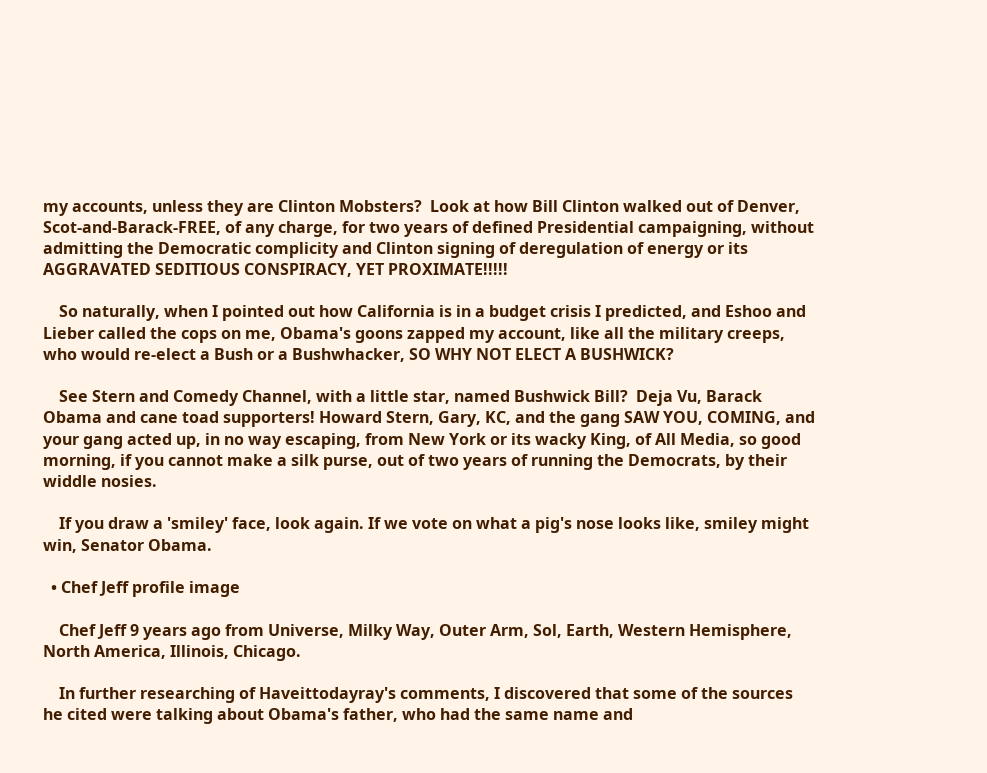my accounts, unless they are Clinton Mobsters?  Look at how Bill Clinton walked out of Denver, Scot-and-Barack-FREE, of any charge, for two years of defined Presidential campaigning, without admitting the Democratic complicity and Clinton signing of deregulation of energy or its AGGRAVATED SEDITIOUS CONSPIRACY, YET PROXIMATE!!!!!

    So naturally, when I pointed out how California is in a budget crisis I predicted, and Eshoo and Lieber called the cops on me, Obama's goons zapped my account, like all the military creeps, who would re-elect a Bush or a Bushwhacker, SO WHY NOT ELECT A BUSHWICK?

    See Stern and Comedy Channel, with a little star, named Bushwick Bill?  Deja Vu, Barack Obama and cane toad supporters! Howard Stern, Gary, KC, and the gang SAW YOU, COMING, and your gang acted up, in no way escaping, from New York or its wacky King, of All Media, so good morning, if you cannot make a silk purse, out of two years of running the Democrats, by their widdle nosies.

    If you draw a 'smiley' face, look again. If we vote on what a pig's nose looks like, smiley might win, Senator Obama.

  • Chef Jeff profile image

    Chef Jeff 9 years ago from Universe, Milky Way, Outer Arm, Sol, Earth, Western Hemisphere, North America, Illinois, Chicago.

    In further researching of Haveittodayray's comments, I discovered that some of the sources he cited were talking about Obama's father, who had the same name and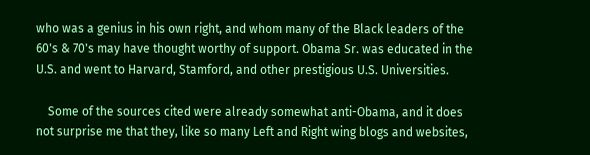who was a genius in his own right, and whom many of the Black leaders of the 60's & 70's may have thought worthy of support. Obama Sr. was educated in the U.S. and went to Harvard, Stamford, and other prestigious U.S. Universities.

    Some of the sources cited were already somewhat anti-Obama, and it does not surprise me that they, like so many Left and Right wing blogs and websites,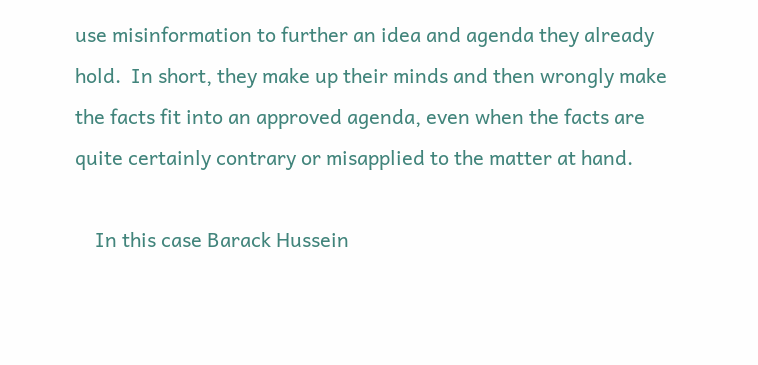use misinformation to further an idea and agenda they already hold.  In short, they make up their minds and then wrongly make the facts fit into an approved agenda, even when the facts are quite certainly contrary or misapplied to the matter at hand.

    In this case Barack Hussein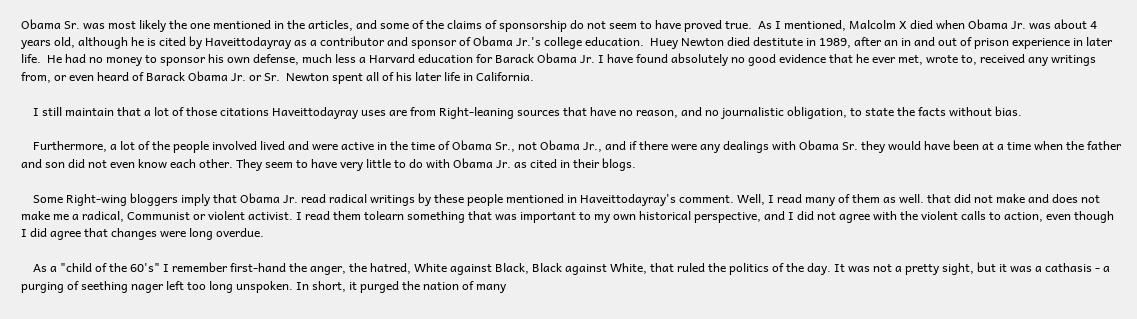Obama Sr. was most likely the one mentioned in the articles, and some of the claims of sponsorship do not seem to have proved true.  As I mentioned, Malcolm X died when Obama Jr. was about 4 years old, although he is cited by Haveittodayray as a contributor and sponsor of Obama Jr.'s college education.  Huey Newton died destitute in 1989, after an in and out of prison experience in later life.  He had no money to sponsor his own defense, much less a Harvard education for Barack Obama Jr. I have found absolutely no good evidence that he ever met, wrote to, received any writings from, or even heard of Barack Obama Jr. or Sr.  Newton spent all of his later life in California.

    I still maintain that a lot of those citations Haveittodayray uses are from Right-leaning sources that have no reason, and no journalistic obligation, to state the facts without bias.

    Furthermore, a lot of the people involved lived and were active in the time of Obama Sr., not Obama Jr., and if there were any dealings with Obama Sr. they would have been at a time when the father and son did not even know each other. They seem to have very little to do with Obama Jr. as cited in their blogs.

    Some Right-wing bloggers imply that Obama Jr. read radical writings by these people mentioned in Haveittodayray's comment. Well, I read many of them as well. that did not make and does not make me a radical, Communist or violent activist. I read them tolearn something that was important to my own historical perspective, and I did not agree with the violent calls to action, even though I did agree that changes were long overdue.

    As a "child of the 60's" I remember first-hand the anger, the hatred, White against Black, Black against White, that ruled the politics of the day. It was not a pretty sight, but it was a cathasis - a purging of seething nager left too long unspoken. In short, it purged the nation of many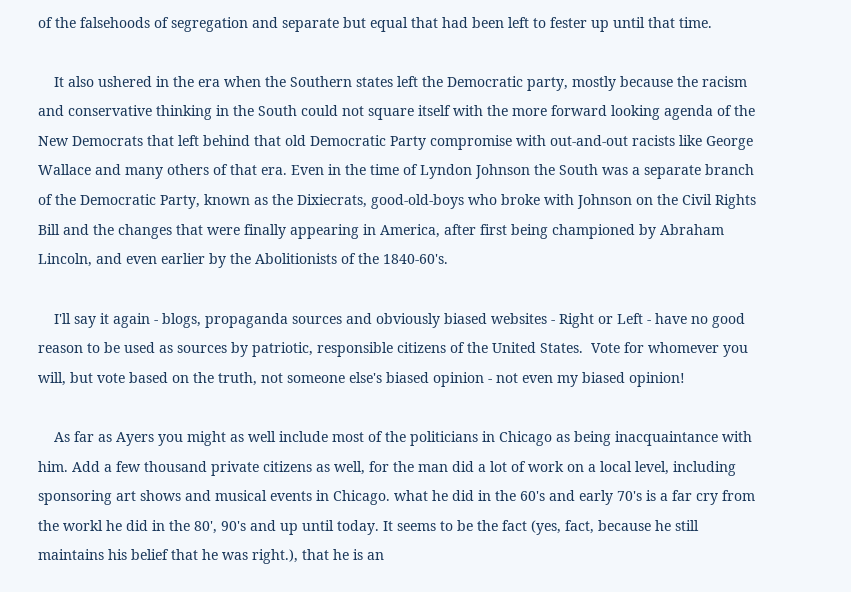of the falsehoods of segregation and separate but equal that had been left to fester up until that time.

    It also ushered in the era when the Southern states left the Democratic party, mostly because the racism and conservative thinking in the South could not square itself with the more forward looking agenda of the New Democrats that left behind that old Democratic Party compromise with out-and-out racists like George Wallace and many others of that era. Even in the time of Lyndon Johnson the South was a separate branch of the Democratic Party, known as the Dixiecrats, good-old-boys who broke with Johnson on the Civil Rights Bill and the changes that were finally appearing in America, after first being championed by Abraham Lincoln, and even earlier by the Abolitionists of the 1840-60's.

    I'll say it again - blogs, propaganda sources and obviously biased websites - Right or Left - have no good reason to be used as sources by patriotic, responsible citizens of the United States.  Vote for whomever you will, but vote based on the truth, not someone else's biased opinion - not even my biased opinion!

    As far as Ayers you might as well include most of the politicians in Chicago as being inacquaintance with him. Add a few thousand private citizens as well, for the man did a lot of work on a local level, including sponsoring art shows and musical events in Chicago. what he did in the 60's and early 70's is a far cry from the workl he did in the 80', 90's and up until today. It seems to be the fact (yes, fact, because he still maintains his belief that he was right.), that he is an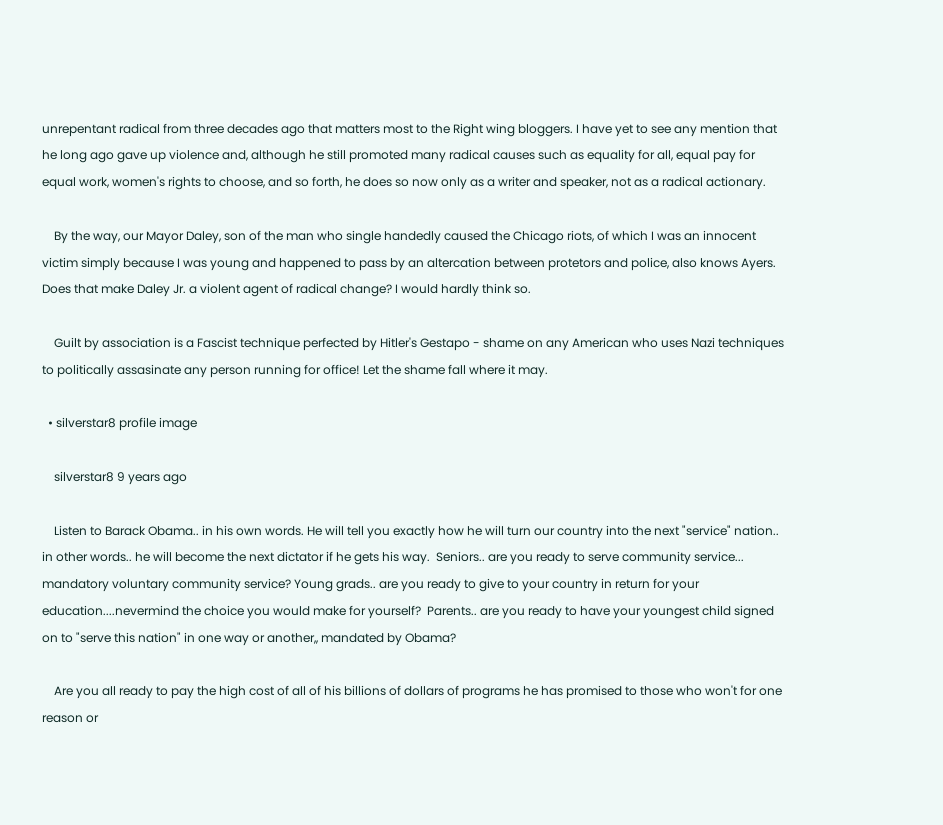unrepentant radical from three decades ago that matters most to the Right wing bloggers. I have yet to see any mention that he long ago gave up violence and, although he still promoted many radical causes such as equality for all, equal pay for equal work, women's rights to choose, and so forth, he does so now only as a writer and speaker, not as a radical actionary.

    By the way, our Mayor Daley, son of the man who single handedly caused the Chicago riots, of which I was an innocent victim simply because I was young and happened to pass by an altercation between protetors and police, also knows Ayers. Does that make Daley Jr. a violent agent of radical change? I would hardly think so.

    Guilt by association is a Fascist technique perfected by Hitler's Gestapo - shame on any American who uses Nazi techniques to politically assasinate any person running for office! Let the shame fall where it may.

  • silverstar8 profile image

    silverstar8 9 years ago

    Listen to Barack Obama.. in his own words. He will tell you exactly how he will turn our country into the next "service" nation.. in other words.. he will become the next dictator if he gets his way.  Seniors.. are you ready to serve community service... mandatory voluntary community service? Young grads.. are you ready to give to your country in return for your education....nevermind the choice you would make for yourself?  Parents.. are you ready to have your youngest child signed on to "serve this nation" in one way or another,, mandated by Obama?

    Are you all ready to pay the high cost of all of his billions of dollars of programs he has promised to those who won't for one reason or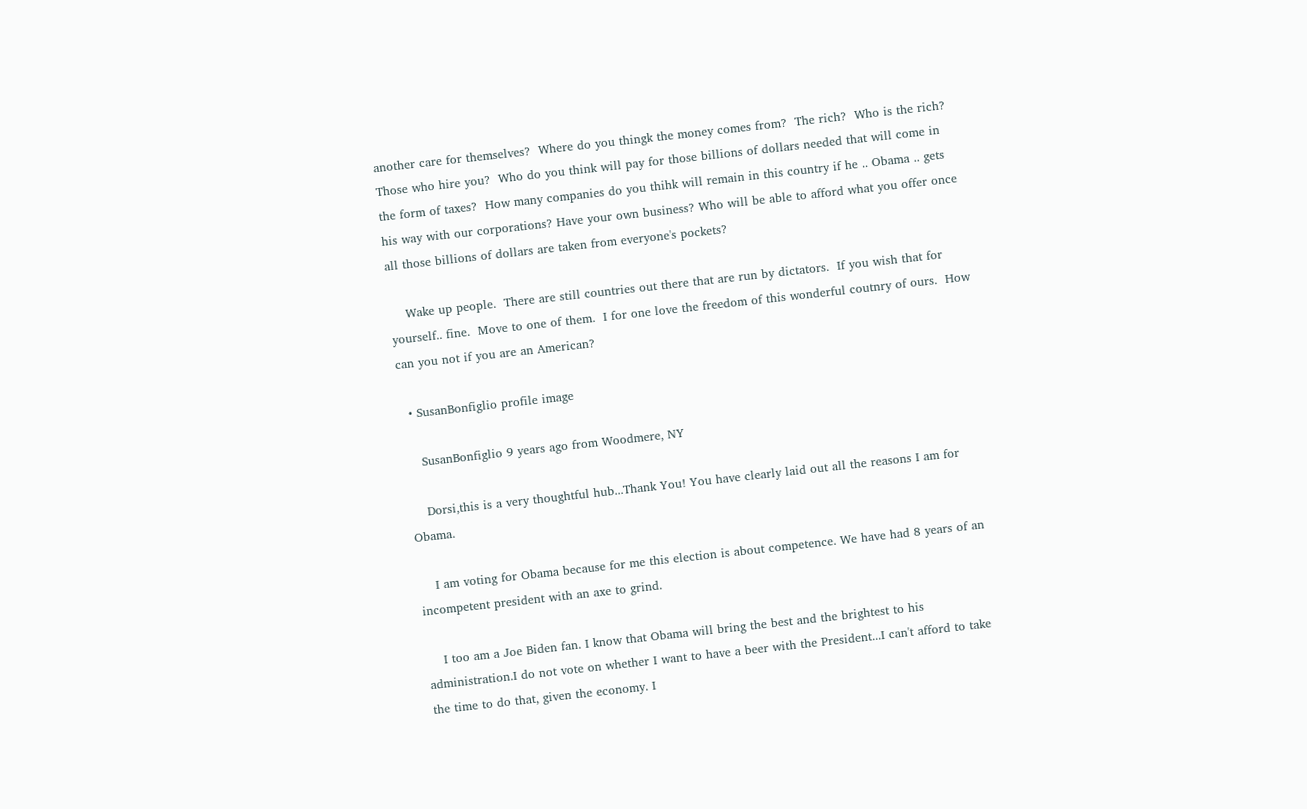another care for themselves?  Where do you thingk the money comes from?  The rich?  Who is the rich?  Those who hire you?  Who do you think will pay for those billions of dollars needed that will come in the form of taxes?  How many companies do you thihk will remain in this country if he .. Obama .. gets his way with our corporations? Have your own business? Who will be able to afford what you offer once all those billions of dollars are taken from everyone's pockets?

    Wake up people.  There are still countries out there that are run by dictators.  If you wish that for yourself.. fine.  Move to one of them.  I for one love the freedom of this wonderful coutnry of ours.  How can you not if you are an American?

  • SusanBonfiglio profile image

    SusanBonfiglio 9 years ago from Woodmere, NY

    Dorsi,this is a very thoughtful hub...Thank You! You have clearly laid out all the reasons I am for Obama.

    I am voting for Obama because for me this election is about competence. We have had 8 years of an incompetent president with an axe to grind.

    I too am a Joe Biden fan. I know that Obama will bring the best and the brightest to his administration.I do not vote on whether I want to have a beer with the President...I can't afford to take the time to do that, given the economy. I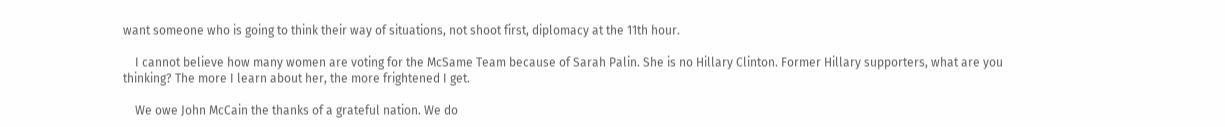want someone who is going to think their way of situations, not shoot first, diplomacy at the 11th hour.

    I cannot believe how many women are voting for the McSame Team because of Sarah Palin. She is no Hillary Clinton. Former Hillary supporters, what are you thinking? The more I learn about her, the more frightened I get.

    We owe John McCain the thanks of a grateful nation. We do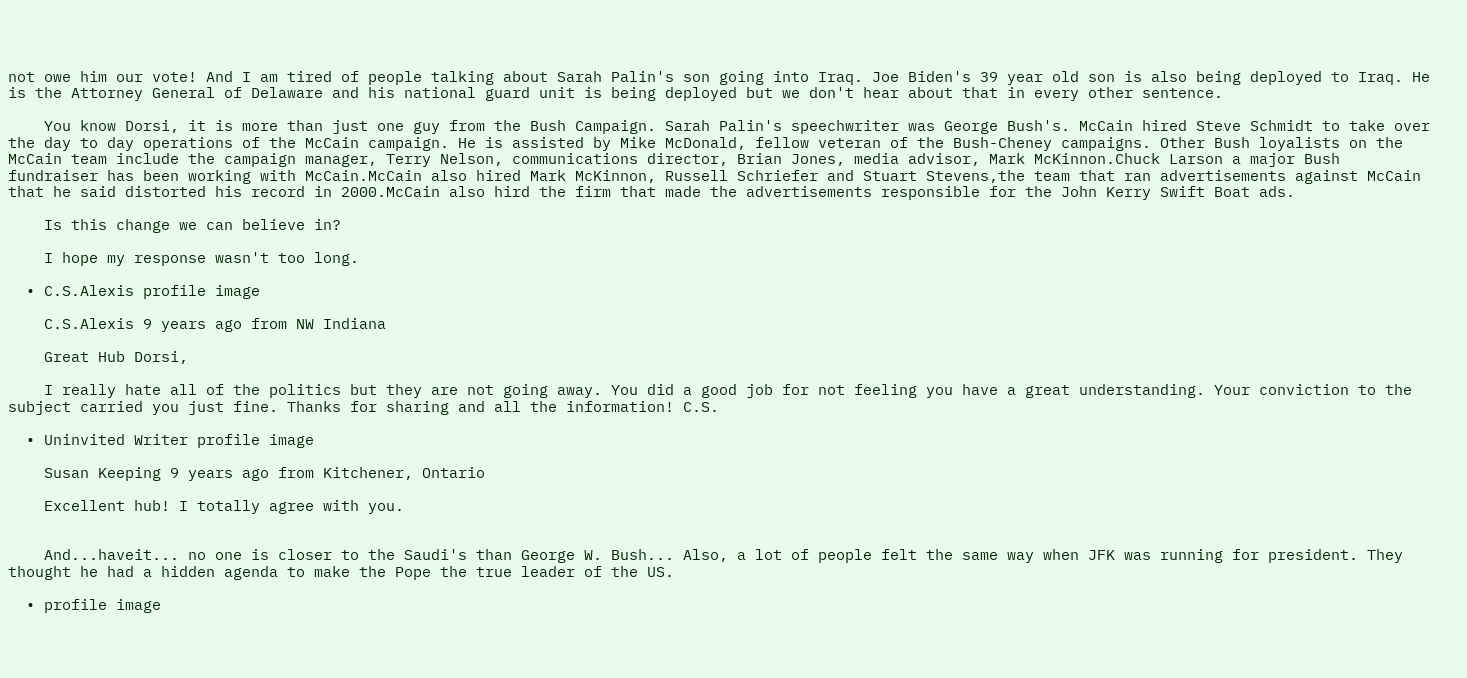not owe him our vote! And I am tired of people talking about Sarah Palin's son going into Iraq. Joe Biden's 39 year old son is also being deployed to Iraq. He is the Attorney General of Delaware and his national guard unit is being deployed but we don't hear about that in every other sentence.

    You know Dorsi, it is more than just one guy from the Bush Campaign. Sarah Palin's speechwriter was George Bush's. McCain hired Steve Schmidt to take over the day to day operations of the McCain campaign. He is assisted by Mike McDonald, fellow veteran of the Bush-Cheney campaigns. Other Bush loyalists on the McCain team include the campaign manager, Terry Nelson, communications director, Brian Jones, media advisor, Mark McKinnon.Chuck Larson a major Bush fundraiser has been working with McCain.McCain also hired Mark McKinnon, Russell Schriefer and Stuart Stevens,the team that ran advertisements against McCain that he said distorted his record in 2000.McCain also hird the firm that made the advertisements responsible for the John Kerry Swift Boat ads.

    Is this change we can believe in?

    I hope my response wasn't too long.

  • C.S.Alexis profile image

    C.S.Alexis 9 years ago from NW Indiana

    Great Hub Dorsi,

    I really hate all of the politics but they are not going away. You did a good job for not feeling you have a great understanding. Your conviction to the subject carried you just fine. Thanks for sharing and all the information! C.S.

  • Uninvited Writer profile image

    Susan Keeping 9 years ago from Kitchener, Ontario

    Excellent hub! I totally agree with you.


    And...haveit... no one is closer to the Saudi's than George W. Bush... Also, a lot of people felt the same way when JFK was running for president. They thought he had a hidden agenda to make the Pope the true leader of the US.

  • profile image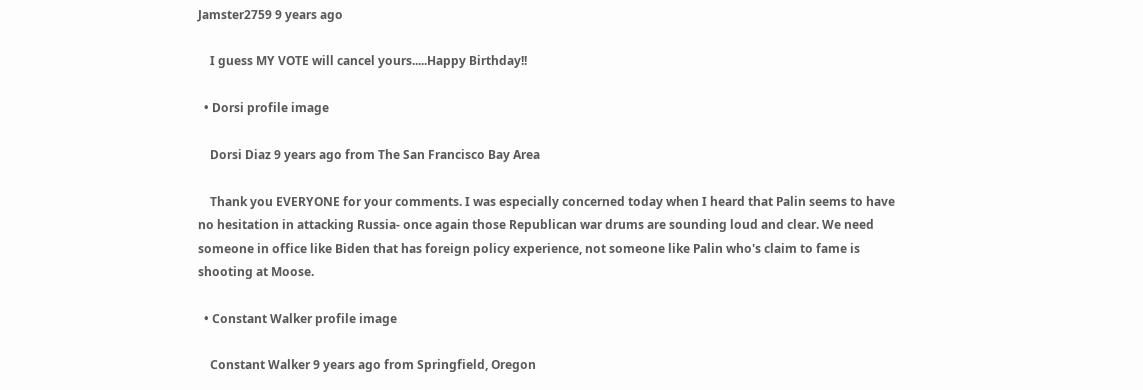Jamster2759 9 years ago

    I guess MY VOTE will cancel yours.....Happy Birthday!!

  • Dorsi profile image

    Dorsi Diaz 9 years ago from The San Francisco Bay Area

    Thank you EVERYONE for your comments. I was especially concerned today when I heard that Palin seems to have no hesitation in attacking Russia- once again those Republican war drums are sounding loud and clear. We need someone in office like Biden that has foreign policy experience, not someone like Palin who's claim to fame is shooting at Moose.

  • Constant Walker profile image

    Constant Walker 9 years ago from Springfield, Oregon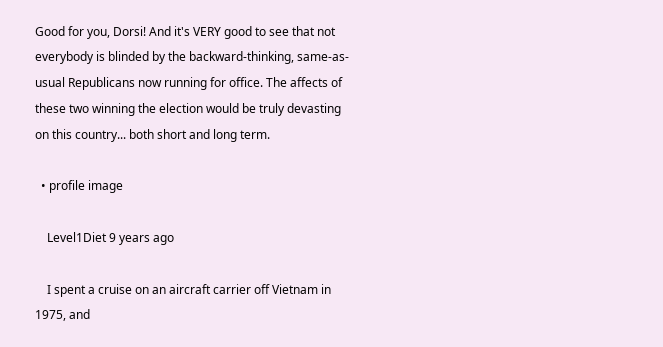Good for you, Dorsi! And it's VERY good to see that not everybody is blinded by the backward-thinking, same-as-usual Republicans now running for office. The affects of these two winning the election would be truly devasting on this country... both short and long term.

  • profile image

    Level1Diet 9 years ago

    I spent a cruise on an aircraft carrier off Vietnam in 1975, and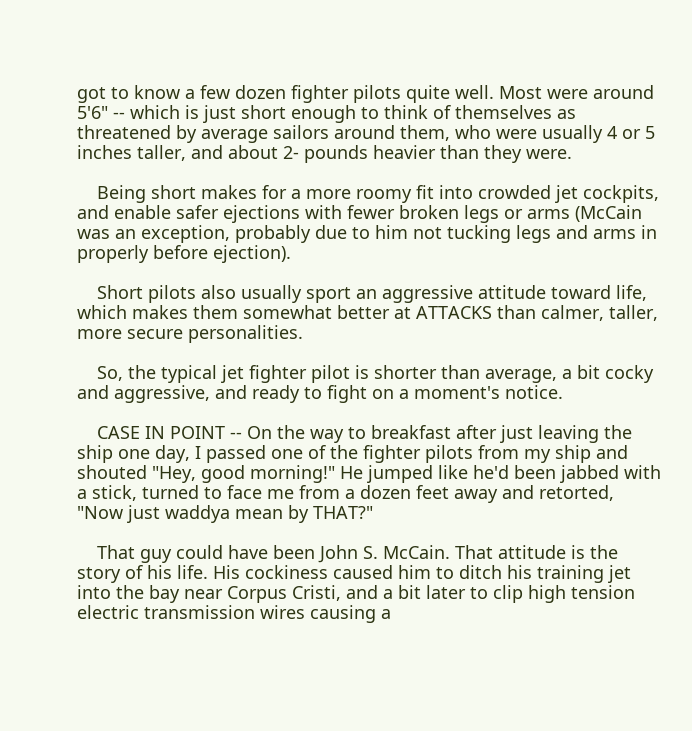got to know a few dozen fighter pilots quite well. Most were around 5'6" -- which is just short enough to think of themselves as threatened by average sailors around them, who were usually 4 or 5 inches taller, and about 2- pounds heavier than they were.

    Being short makes for a more roomy fit into crowded jet cockpits, and enable safer ejections with fewer broken legs or arms (McCain was an exception, probably due to him not tucking legs and arms in properly before ejection).

    Short pilots also usually sport an aggressive attitude toward life, which makes them somewhat better at ATTACKS than calmer, taller, more secure personalities.

    So, the typical jet fighter pilot is shorter than average, a bit cocky and aggressive, and ready to fight on a moment's notice.

    CASE IN POINT -- On the way to breakfast after just leaving the ship one day, I passed one of the fighter pilots from my ship and shouted "Hey, good morning!" He jumped like he'd been jabbed with a stick, turned to face me from a dozen feet away and retorted, "Now just waddya mean by THAT?"

    That guy could have been John S. McCain. That attitude is the story of his life. His cockiness caused him to ditch his training jet into the bay near Corpus Cristi, and a bit later to clip high tension electric transmission wires causing a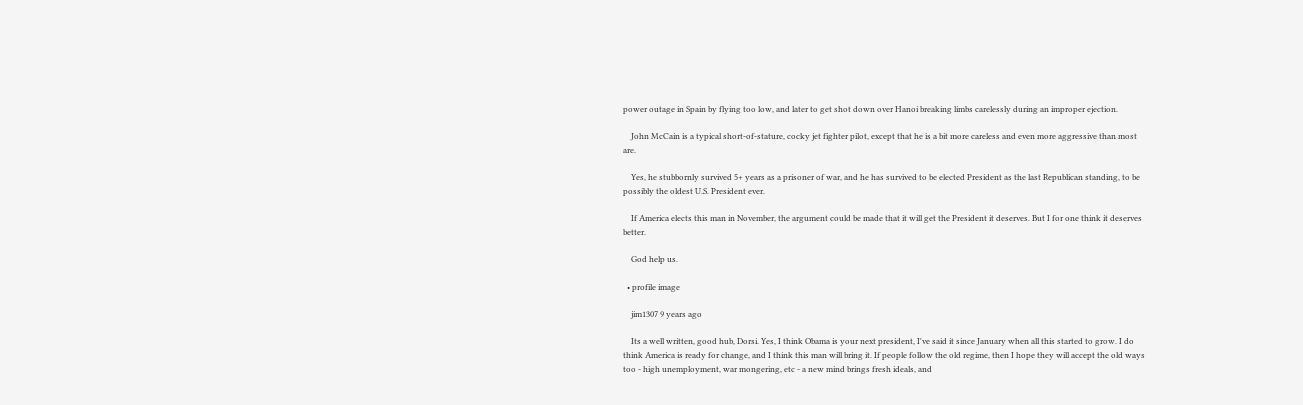power outage in Spain by flying too low, and later to get shot down over Hanoi breaking limbs carelessly during an improper ejection.

    John McCain is a typical short-of-stature, cocky jet fighter pilot, except that he is a bit more careless and even more aggressive than most are.

    Yes, he stubbornly survived 5+ years as a prisoner of war, and he has survived to be elected President as the last Republican standing, to be possibly the oldest U.S. President ever.

    If America elects this man in November, the argument could be made that it will get the President it deserves. But I for one think it deserves better.

    God help us.

  • profile image

    jim1307 9 years ago

    Its a well written, good hub, Dorsi. Yes, I think Obama is your next president, I've said it since January when all this started to grow. I do think America is ready for change, and I think this man will bring it. If people follow the old regime, then I hope they will accept the old ways too - high unemployment, war mongering, etc - a new mind brings fresh ideals, and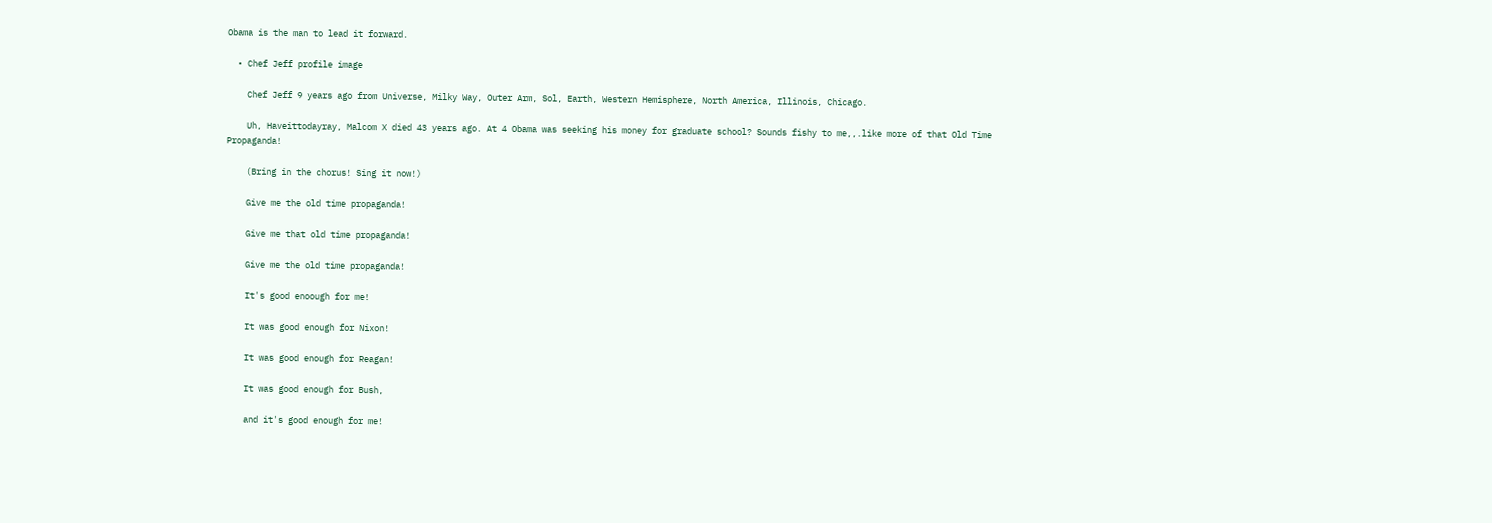Obama is the man to lead it forward.

  • Chef Jeff profile image

    Chef Jeff 9 years ago from Universe, Milky Way, Outer Arm, Sol, Earth, Western Hemisphere, North America, Illinois, Chicago.

    Uh, Haveittodayray, Malcom X died 43 years ago. At 4 Obama was seeking his money for graduate school? Sounds fishy to me,,.like more of that Old Time Propaganda!

    (Bring in the chorus! Sing it now!)

    Give me the old time propaganda!

    Give me that old time propaganda!

    Give me the old time propaganda!

    It's good enoough for me!

    It was good enough for Nixon!

    It was good enough for Reagan!

    It was good enough for Bush,

    and it's good enough for me!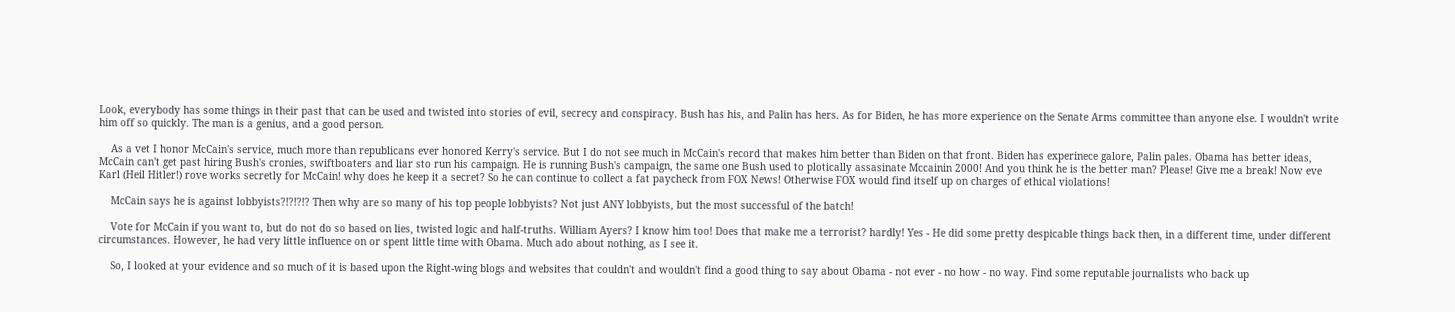Look, everybody has some things in their past that can be used and twisted into stories of evil, secrecy and conspiracy. Bush has his, and Palin has hers. As for Biden, he has more experience on the Senate Arms committee than anyone else. I wouldn't write him off so quickly. The man is a genius, and a good person.

    As a vet I honor McCain's service, much more than republicans ever honored Kerry's service. But I do not see much in McCain's record that makes him better than Biden on that front. Biden has experinece galore, Palin pales. Obama has better ideas, McCain can't get past hiring Bush's cronies, swiftboaters and liar sto run his campaign. He is running Bush's campaign, the same one Bush used to plotically assasinate Mccainin 2000! And you think he is the better man? Please! Give me a break! Now eve Karl (Heil Hitler!) rove works secretly for McCain! why does he keep it a secret? So he can continue to collect a fat paycheck from FOX News! Otherwise FOX would find itself up on charges of ethical violations!

    McCain says he is against lobbyists?!?!?!? Then why are so many of his top people lobbyists? Not just ANY lobbyists, but the most successful of the batch!

    Vote for McCain if you want to, but do not do so based on lies, twisted logic and half-truths. William Ayers? I know him too! Does that make me a terrorist? hardly! Yes - He did some pretty despicable things back then, in a different time, under different circumstances. However, he had very little influence on or spent little time with Obama. Much ado about nothing, as I see it.

    So, I looked at your evidence and so much of it is based upon the Right-wing blogs and websites that couldn't and wouldn't find a good thing to say about Obama - not ever - no how - no way. Find some reputable journalists who back up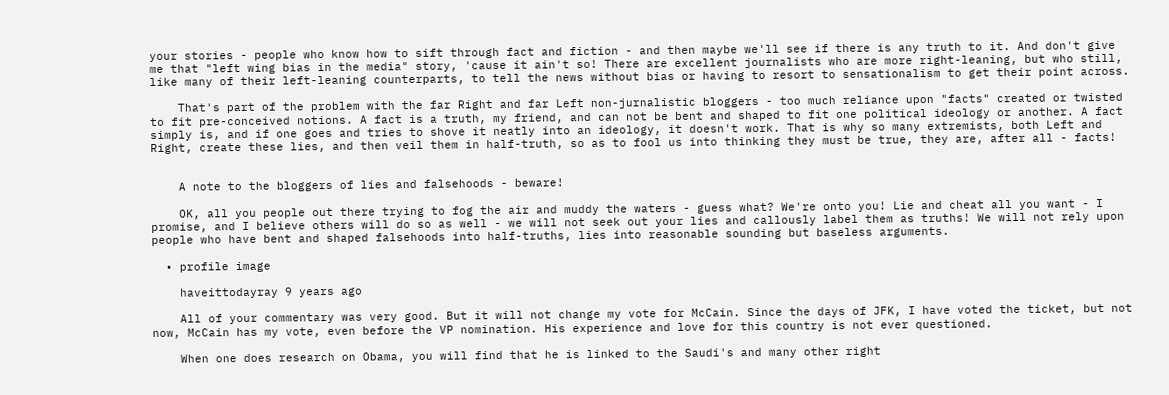your stories - people who know how to sift through fact and fiction - and then maybe we'll see if there is any truth to it. And don't give me that "left wing bias in the media" story, 'cause it ain't so! There are excellent journalists who are more right-leaning, but who still, like many of their left-leaning counterparts, to tell the news without bias or having to resort to sensationalism to get their point across.

    That's part of the problem with the far Right and far Left non-jurnalistic bloggers - too much reliance upon "facts" created or twisted to fit pre-conceived notions. A fact is a truth, my friend, and can not be bent and shaped to fit one political ideology or another. A fact simply is, and if one goes and tries to shove it neatly into an ideology, it doesn't work. That is why so many extremists, both Left and Right, create these lies, and then veil them in half-truth, so as to fool us into thinking they must be true, they are, after all - facts!


    A note to the bloggers of lies and falsehoods - beware!

    OK, all you people out there trying to fog the air and muddy the waters - guess what? We're onto you! Lie and cheat all you want - I promise, and I believe others will do so as well - we will not seek out your lies and callously label them as truths! We will not rely upon people who have bent and shaped falsehoods into half-truths, lies into reasonable sounding but baseless arguments.

  • profile image

    haveittodayray 9 years ago

    All of your commentary was very good. But it will not change my vote for McCain. Since the days of JFK, I have voted the ticket, but not now, McCain has my vote, even before the VP nomination. His experience and love for this country is not ever questioned.

    When one does research on Obama, you will find that he is linked to the Saudi's and many other right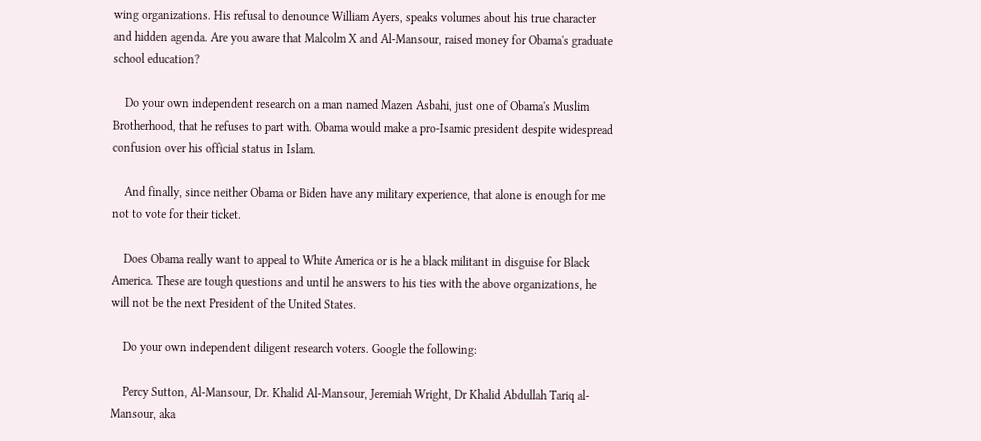wing organizations. His refusal to denounce William Ayers, speaks volumes about his true character and hidden agenda. Are you aware that Malcolm X and Al-Mansour, raised money for Obama's graduate school education?

    Do your own independent research on a man named Mazen Asbahi, just one of Obama's Muslim Brotherhood, that he refuses to part with. Obama would make a pro-Isamic president despite widespread confusion over his official status in Islam.

    And finally, since neither Obama or Biden have any military experience, that alone is enough for me not to vote for their ticket.

    Does Obama really want to appeal to White America or is he a black militant in disguise for Black America. These are tough questions and until he answers to his ties with the above organizations, he will not be the next President of the United States.

    Do your own independent diligent research voters. Google the following:

    Percy Sutton, Al-Mansour, Dr. Khalid Al-Mansour, Jeremiah Wright, Dr Khalid Abdullah Tariq al-Mansour, aka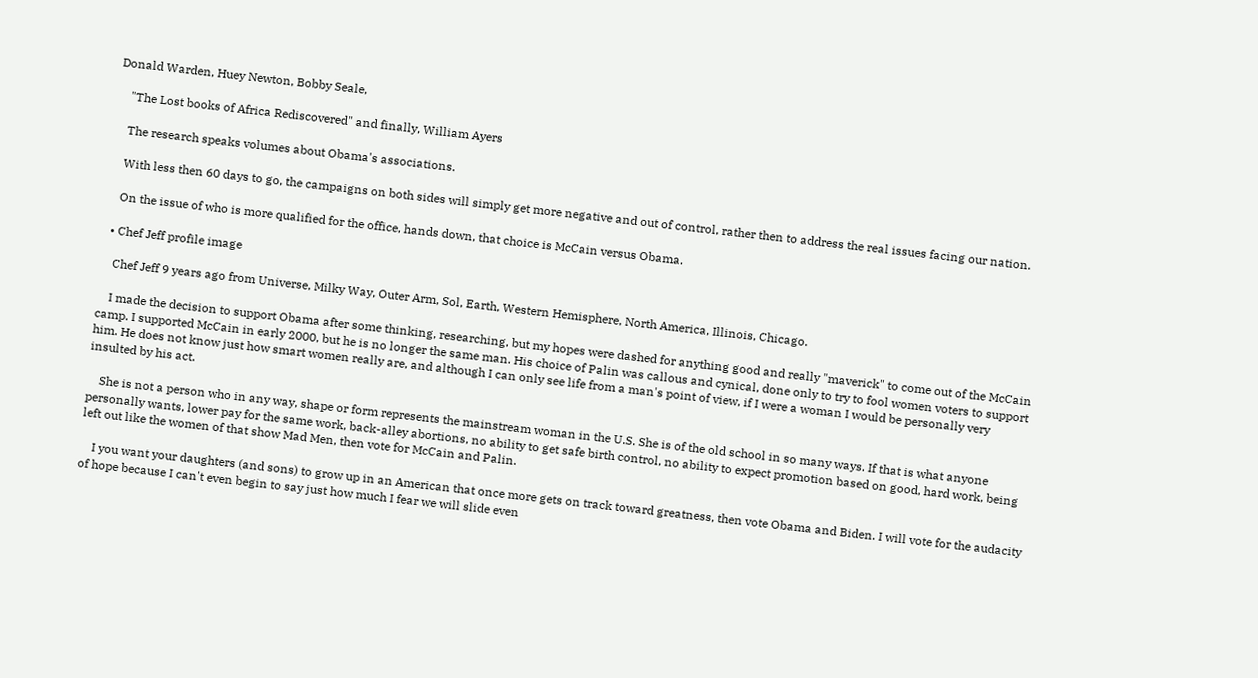Donald Warden, Huey Newton, Bobby Seale,

    "The Lost books of Africa Rediscovered" and finally, William Ayers

    The research speaks volumes about Obama's associations.

    With less then 60 days to go, the campaigns on both sides will simply get more negative and out of control, rather then to address the real issues facing our nation.

    On the issue of who is more qualified for the office, hands down, that choice is McCain versus Obama.

  • Chef Jeff profile image

    Chef Jeff 9 years ago from Universe, Milky Way, Outer Arm, Sol, Earth, Western Hemisphere, North America, Illinois, Chicago.

    I made the decision to support Obama after some thinking, researching, but my hopes were dashed for anything good and really "maverick" to come out of the McCain camp. I supported McCain in early 2000, but he is no longer the same man. His choice of Palin was callous and cynical, done only to try to fool women voters to support him. He does not know just how smart women really are, and although I can only see life from a man's point of view, if I were a woman I would be personally very insulted by his act.

    She is not a person who in any way, shape or form represents the mainstream woman in the U.S. She is of the old school in so many ways. If that is what anyone personally wants, lower pay for the same work, back-alley abortions, no ability to get safe birth control, no ability to expect promotion based on good, hard work, being left out like the women of that show Mad Men, then vote for McCain and Palin.

    I you want your daughters (and sons) to grow up in an American that once more gets on track toward greatness, then vote Obama and Biden. I will vote for the audacity of hope because I can't even begin to say just how much I fear we will slide even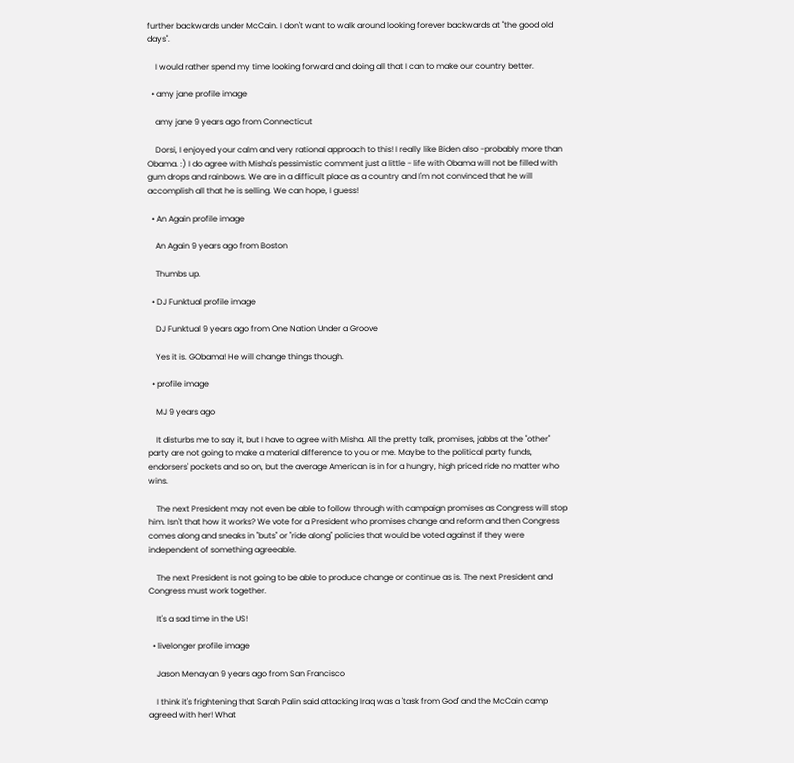further backwards under McCain. I don't want to walk around looking forever backwards at "the good old days".

    I would rather spend my time looking forward and doing all that I can to make our country better.

  • amy jane profile image

    amy jane 9 years ago from Connecticut

    Dorsi, I enjoyed your calm and very rational approach to this! I really like Biden also -probably more than Obama. :) I do agree with Misha's pessimistic comment just a little - life with Obama will not be filled with gum drops and rainbows. We are in a difficult place as a country and I'm not convinced that he will accomplish all that he is selling. We can hope, I guess!

  • An Again profile image

    An Again 9 years ago from Boston

    Thumbs up.

  • DJ Funktual profile image

    DJ Funktual 9 years ago from One Nation Under a Groove

    Yes it is. GObama! He will change things though.

  • profile image

    MJ 9 years ago

    It disturbs me to say it, but I have to agree with Misha. All the pretty talk, promises, jabbs at the "other" party are not going to make a material difference to you or me. Maybe to the political party funds, endorsers' pockets and so on, but the average American is in for a hungry, high priced ride no matter who wins.

    The next President may not even be able to follow through with campaign promises as Congress will stop him. Isn't that how it works? We vote for a President who promises change and reform and then Congress comes along and sneaks in "buts" or "ride along" policies that would be voted against if they were independent of something agreeable.

    The next President is not going to be able to produce change or continue as is. The next President and Congress must work together.

    It's a sad time in the US!

  • livelonger profile image

    Jason Menayan 9 years ago from San Francisco

    I think it's frightening that Sarah Palin said attacking Iraq was a 'task from God' and the McCain camp agreed with her! What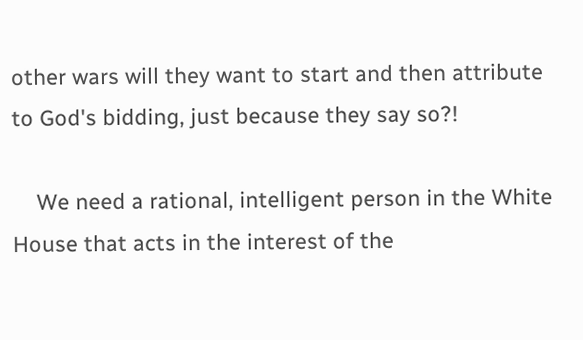other wars will they want to start and then attribute to God's bidding, just because they say so?!

    We need a rational, intelligent person in the White House that acts in the interest of the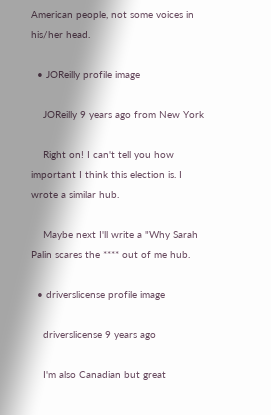American people, not some voices in his/her head.

  • JOReilly profile image

    JOReilly 9 years ago from New York

    Right on! I can't tell you how important I think this election is. I wrote a similar hub.

    Maybe next I'll write a "Why Sarah Palin scares the **** out of me hub.

  • driverslicense profile image

    driverslicense 9 years ago

    I'm also Canadian but great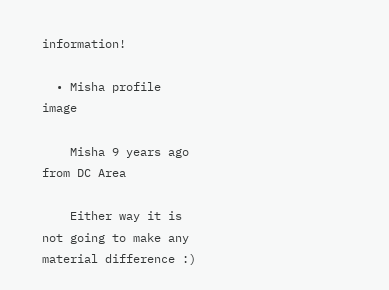information!

  • Misha profile image

    Misha 9 years ago from DC Area

    Either way it is not going to make any material difference :)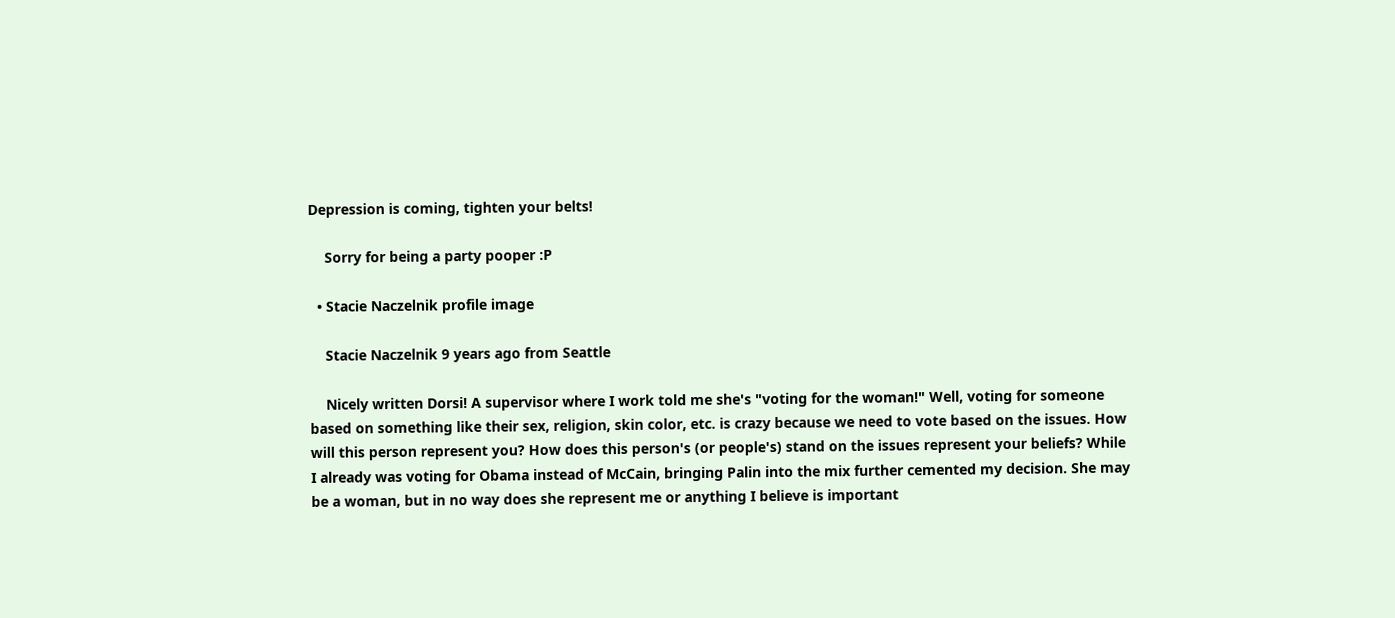Depression is coming, tighten your belts!

    Sorry for being a party pooper :P

  • Stacie Naczelnik profile image

    Stacie Naczelnik 9 years ago from Seattle

    Nicely written Dorsi! A supervisor where I work told me she's "voting for the woman!" Well, voting for someone based on something like their sex, religion, skin color, etc. is crazy because we need to vote based on the issues. How will this person represent you? How does this person's (or people's) stand on the issues represent your beliefs? While I already was voting for Obama instead of McCain, bringing Palin into the mix further cemented my decision. She may be a woman, but in no way does she represent me or anything I believe is important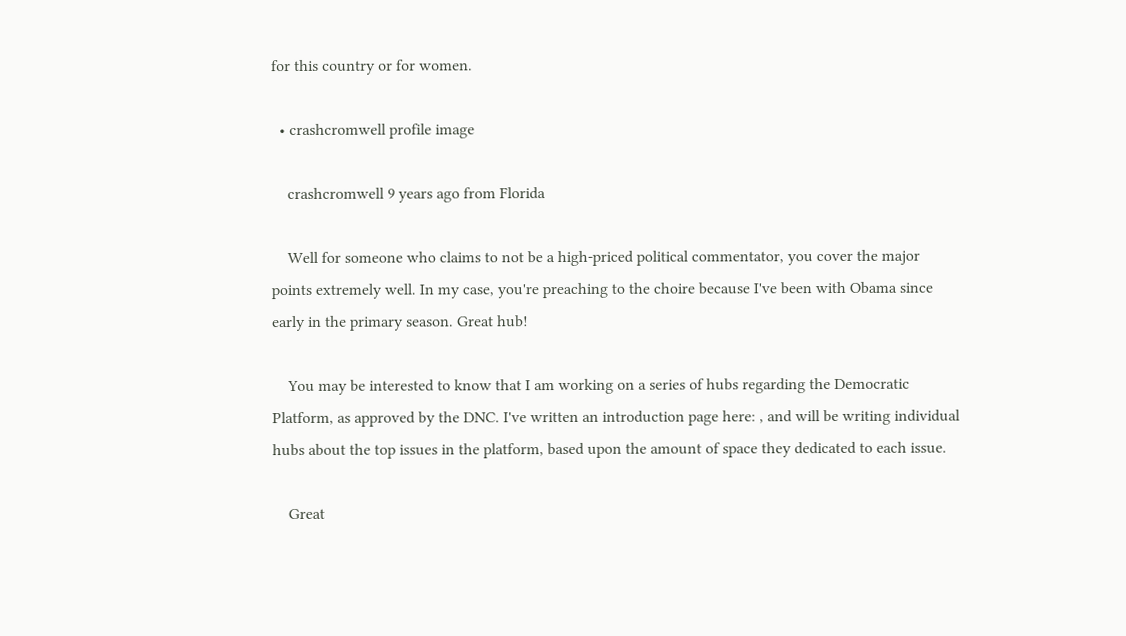for this country or for women.

  • crashcromwell profile image

    crashcromwell 9 years ago from Florida

    Well for someone who claims to not be a high-priced political commentator, you cover the major points extremely well. In my case, you're preaching to the choire because I've been with Obama since early in the primary season. Great hub!

    You may be interested to know that I am working on a series of hubs regarding the Democratic Platform, as approved by the DNC. I've written an introduction page here: , and will be writing individual hubs about the top issues in the platform, based upon the amount of space they dedicated to each issue.

    Great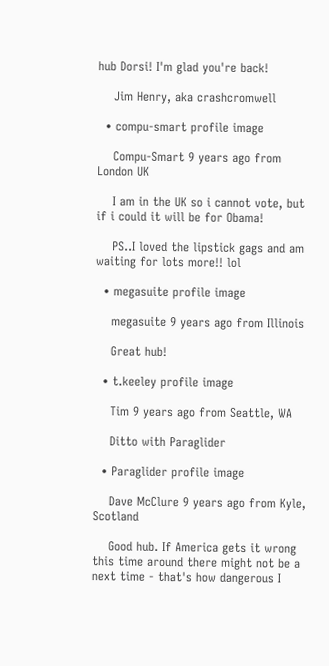hub Dorsi! I'm glad you're back!

    Jim Henry, aka crashcromwell

  • compu-smart profile image

    Compu-Smart 9 years ago from London UK

    I am in the UK so i cannot vote, but if i could it will be for Obama!

    PS..I loved the lipstick gags and am waiting for lots more!! lol

  • megasuite profile image

    megasuite 9 years ago from Illinois

    Great hub!

  • t.keeley profile image

    Tim 9 years ago from Seattle, WA

    Ditto with Paraglider

  • Paraglider profile image

    Dave McClure 9 years ago from Kyle, Scotland

    Good hub. If America gets it wrong this time around there might not be a next time - that's how dangerous I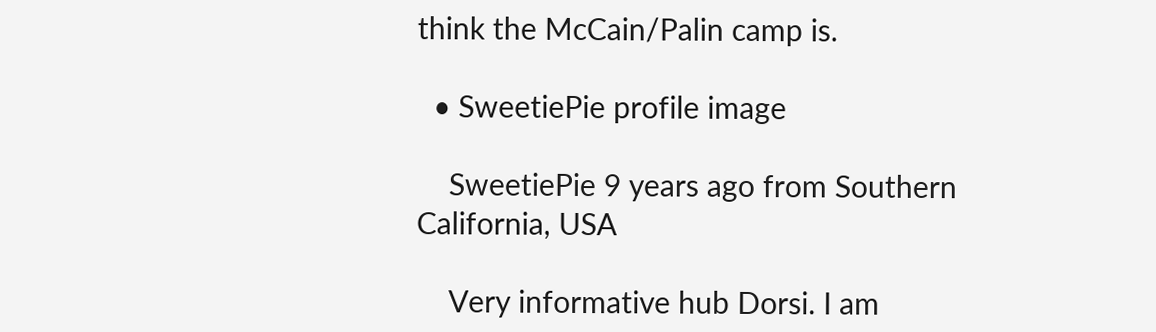think the McCain/Palin camp is.

  • SweetiePie profile image

    SweetiePie 9 years ago from Southern California, USA

    Very informative hub Dorsi. I am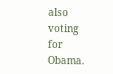also voting for Obama.